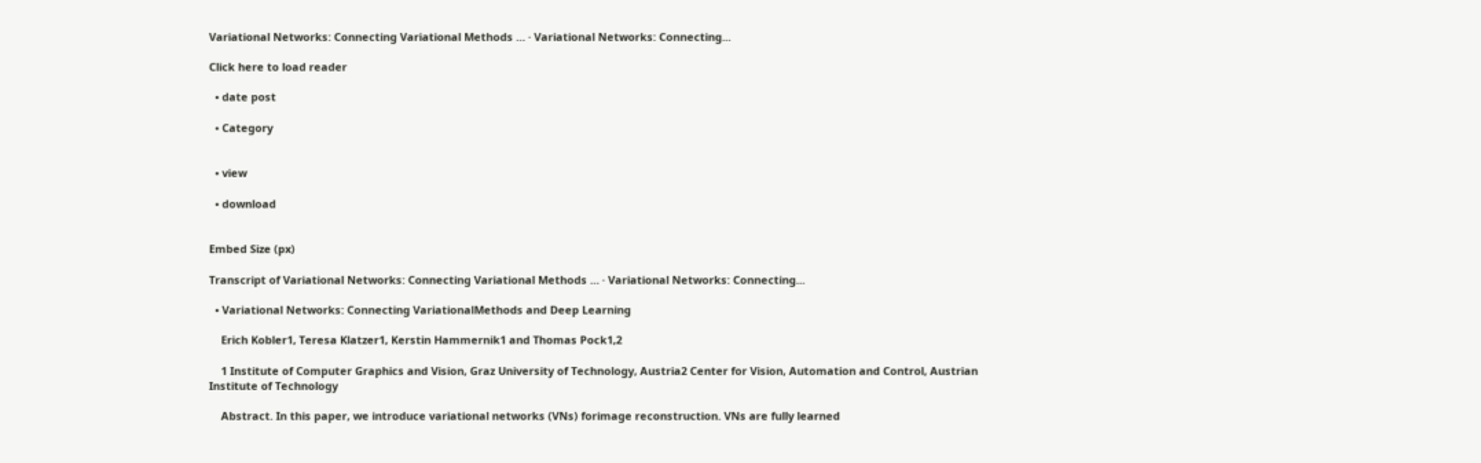Variational Networks: Connecting Variational Methods … · Variational Networks: Connecting...

Click here to load reader

  • date post

  • Category


  • view

  • download


Embed Size (px)

Transcript of Variational Networks: Connecting Variational Methods … · Variational Networks: Connecting...

  • Variational Networks: Connecting VariationalMethods and Deep Learning

    Erich Kobler1, Teresa Klatzer1, Kerstin Hammernik1 and Thomas Pock1,2

    1 Institute of Computer Graphics and Vision, Graz University of Technology, Austria2 Center for Vision, Automation and Control, Austrian Institute of Technology

    Abstract. In this paper, we introduce variational networks (VNs) forimage reconstruction. VNs are fully learned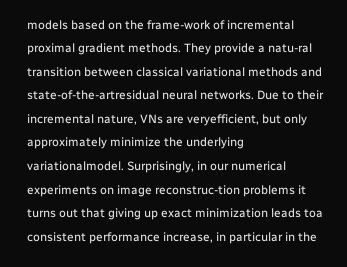models based on the frame-work of incremental proximal gradient methods. They provide a natu-ral transition between classical variational methods and state-of-the-artresidual neural networks. Due to their incremental nature, VNs are veryefficient, but only approximately minimize the underlying variationalmodel. Surprisingly, in our numerical experiments on image reconstruc-tion problems it turns out that giving up exact minimization leads toa consistent performance increase, in particular in the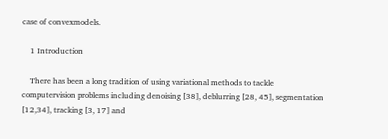case of convexmodels.

    1 Introduction

    There has been a long tradition of using variational methods to tackle computervision problems including denoising [38], deblurring [28, 45], segmentation [12,34], tracking [3, 17] and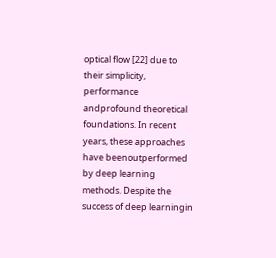optical flow [22] due to their simplicity, performance andprofound theoretical foundations. In recent years, these approaches have beenoutperformed by deep learning methods. Despite the success of deep learningin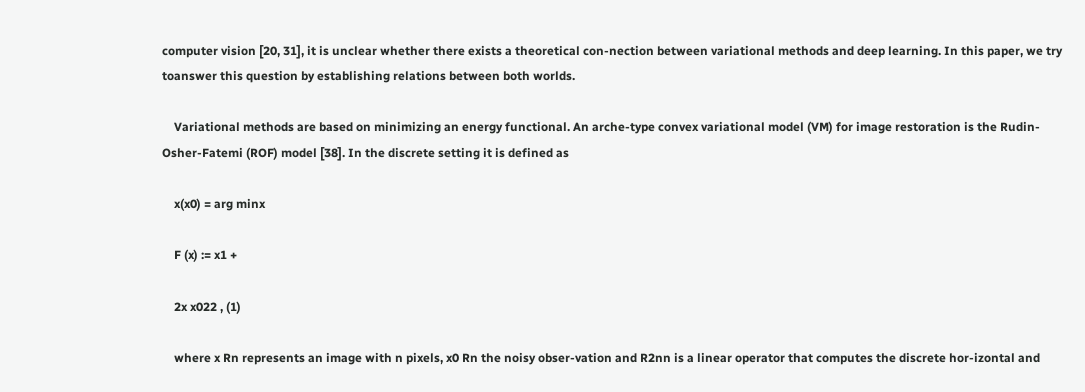computer vision [20, 31], it is unclear whether there exists a theoretical con-nection between variational methods and deep learning. In this paper, we try toanswer this question by establishing relations between both worlds.

    Variational methods are based on minimizing an energy functional. An arche-type convex variational model (VM) for image restoration is the Rudin-Osher-Fatemi (ROF) model [38]. In the discrete setting it is defined as

    x(x0) = arg minx

    F (x) := x1 +

    2x x022 , (1)

    where x Rn represents an image with n pixels, x0 Rn the noisy obser-vation and R2nn is a linear operator that computes the discrete hor-izontal and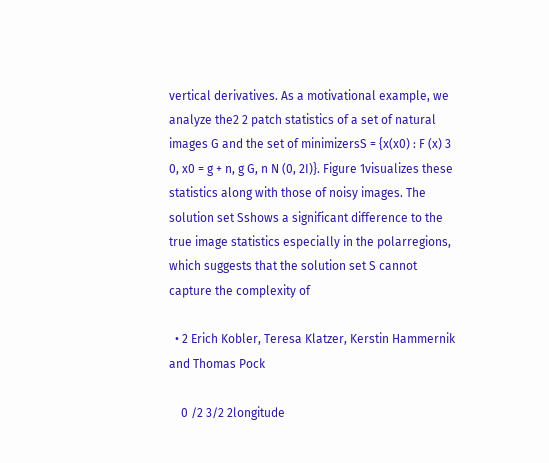vertical derivatives. As a motivational example, we analyze the2 2 patch statistics of a set of natural images G and the set of minimizersS = {x(x0) : F (x) 3 0, x0 = g + n, g G, n N (0, 2I)}. Figure 1visualizes these statistics along with those of noisy images. The solution set Sshows a significant difference to the true image statistics especially in the polarregions, which suggests that the solution set S cannot capture the complexity of

  • 2 Erich Kobler, Teresa Klatzer, Kerstin Hammernik and Thomas Pock

    0 /2 3/2 2longitude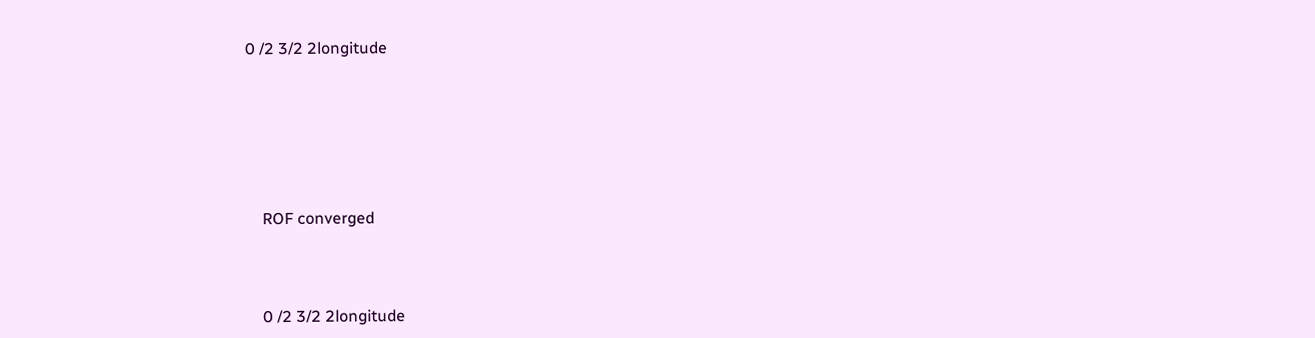0 /2 3/2 2longitude






    ROF converged



    0 /2 3/2 2longitude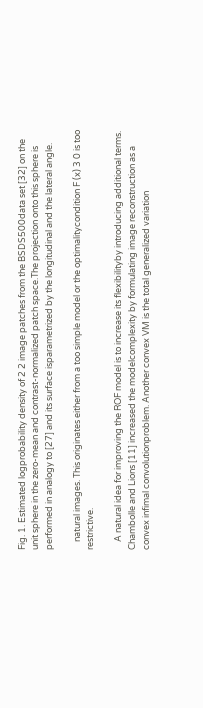Fig. 1. Estimated logprobability density of 2 2 image patches from the BSDS500data set [32] on the unit sphere in the zero-mean and contrast-normalized patch space.The projection onto this sphere is performed in analogy to [27] and its surface isparametrized by the longitudinal and the lateral angle.

    natural images. This originates either from a too simple model or the optimalitycondition F (x) 3 0 is too restrictive.

    A natural idea for improving the ROF model is to increase its flexibilityby introducing additional terms. Chambolle and Lions [11] increased the modelcomplexity by formulating image reconstruction as a convex infimal convolutionproblem. Another convex VM is the total generalized variation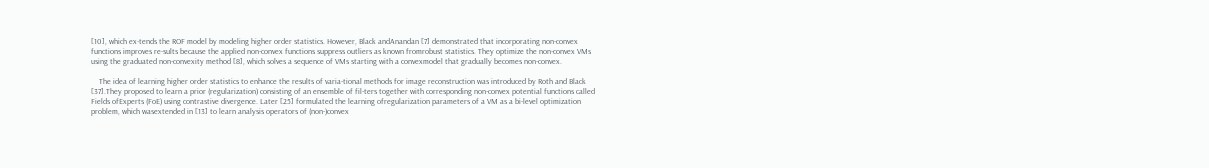[10], which ex-tends the ROF model by modeling higher order statistics. However, Black andAnandan [7] demonstrated that incorporating non-convex functions improves re-sults because the applied non-convex functions suppress outliers as known fromrobust statistics. They optimize the non-convex VMs using the graduated non-convexity method [8], which solves a sequence of VMs starting with a convexmodel that gradually becomes non-convex.

    The idea of learning higher order statistics to enhance the results of varia-tional methods for image reconstruction was introduced by Roth and Black [37].They proposed to learn a prior (regularization) consisting of an ensemble of fil-ters together with corresponding non-convex potential functions called Fields ofExperts (FoE) using contrastive divergence. Later [25] formulated the learning ofregularization parameters of a VM as a bi-level optimization problem, which wasextended in [13] to learn analysis operators of (non-)convex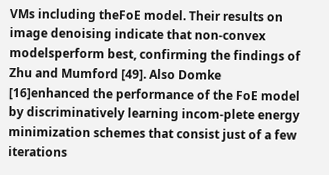VMs including theFoE model. Their results on image denoising indicate that non-convex modelsperform best, confirming the findings of Zhu and Mumford [49]. Also Domke [16]enhanced the performance of the FoE model by discriminatively learning incom-plete energy minimization schemes that consist just of a few iterations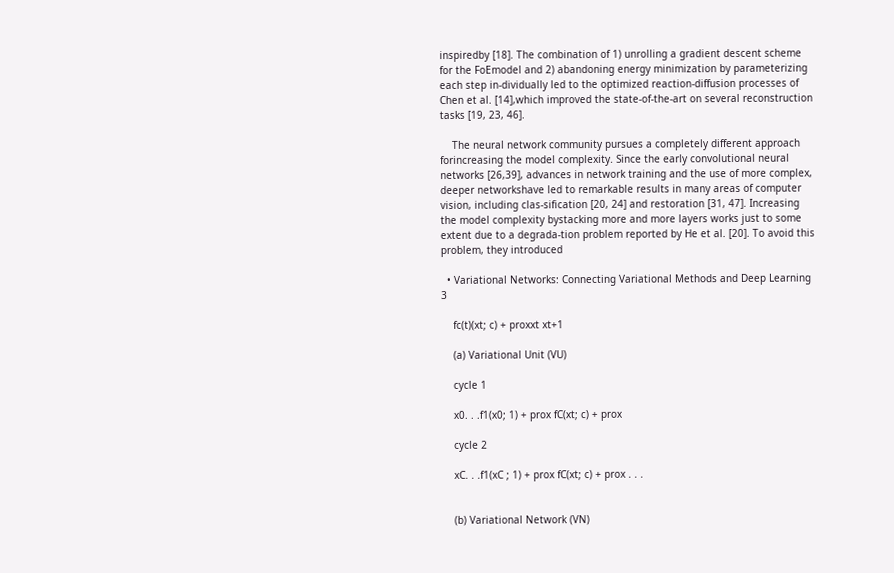inspiredby [18]. The combination of 1) unrolling a gradient descent scheme for the FoEmodel and 2) abandoning energy minimization by parameterizing each step in-dividually led to the optimized reaction-diffusion processes of Chen et al. [14],which improved the state-of-the-art on several reconstruction tasks [19, 23, 46].

    The neural network community pursues a completely different approach forincreasing the model complexity. Since the early convolutional neural networks [26,39], advances in network training and the use of more complex, deeper networkshave led to remarkable results in many areas of computer vision, including clas-sification [20, 24] and restoration [31, 47]. Increasing the model complexity bystacking more and more layers works just to some extent due to a degrada-tion problem reported by He et al. [20]. To avoid this problem, they introduced

  • Variational Networks: Connecting Variational Methods and Deep Learning 3

    fc(t)(xt; c) + proxxt xt+1

    (a) Variational Unit (VU)

    cycle 1

    x0. . .f1(x0; 1) + prox fC(xt; c) + prox

    cycle 2

    xC. . .f1(xC ; 1) + prox fC(xt; c) + prox . . .


    (b) Variational Network (VN)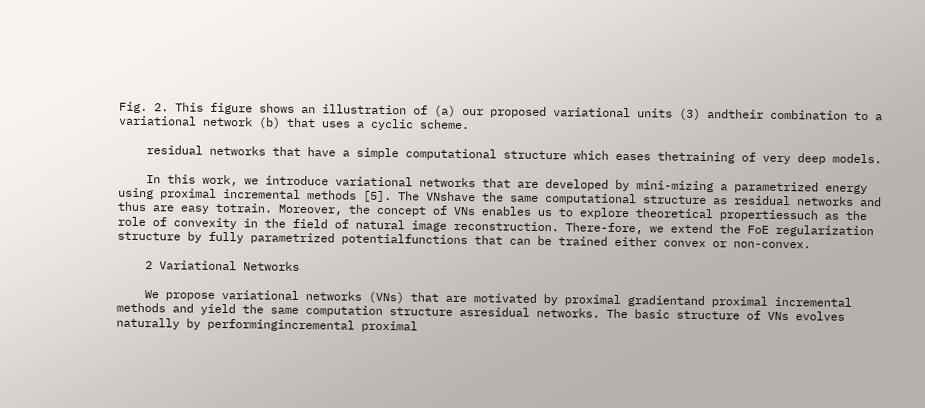Fig. 2. This figure shows an illustration of (a) our proposed variational units (3) andtheir combination to a variational network (b) that uses a cyclic scheme.

    residual networks that have a simple computational structure which eases thetraining of very deep models.

    In this work, we introduce variational networks that are developed by mini-mizing a parametrized energy using proximal incremental methods [5]. The VNshave the same computational structure as residual networks and thus are easy totrain. Moreover, the concept of VNs enables us to explore theoretical propertiessuch as the role of convexity in the field of natural image reconstruction. There-fore, we extend the FoE regularization structure by fully parametrized potentialfunctions that can be trained either convex or non-convex.

    2 Variational Networks

    We propose variational networks (VNs) that are motivated by proximal gradientand proximal incremental methods and yield the same computation structure asresidual networks. The basic structure of VNs evolves naturally by performingincremental proximal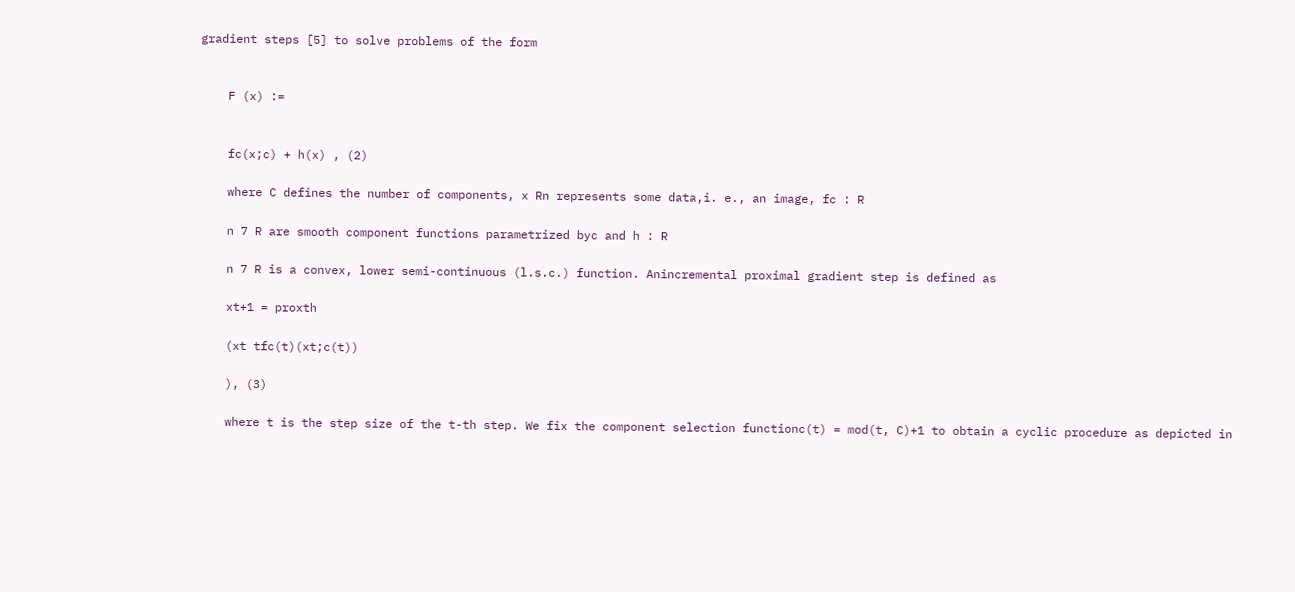gradient steps [5] to solve problems of the form


    F (x) :=


    fc(x;c) + h(x) , (2)

    where C defines the number of components, x Rn represents some data,i. e., an image, fc : R

    n 7 R are smooth component functions parametrized byc and h : R

    n 7 R is a convex, lower semi-continuous (l.s.c.) function. Anincremental proximal gradient step is defined as

    xt+1 = proxth

    (xt tfc(t)(xt;c(t))

    ), (3)

    where t is the step size of the t-th step. We fix the component selection functionc(t) = mod(t, C)+1 to obtain a cyclic procedure as depicted in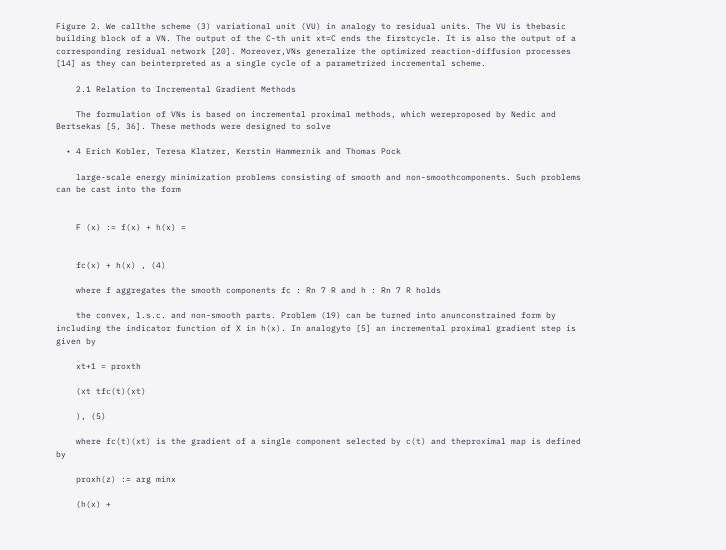Figure 2. We callthe scheme (3) variational unit (VU) in analogy to residual units. The VU is thebasic building block of a VN. The output of the C-th unit xt=C ends the firstcycle. It is also the output of a corresponding residual network [20]. Moreover,VNs generalize the optimized reaction-diffusion processes [14] as they can beinterpreted as a single cycle of a parametrized incremental scheme.

    2.1 Relation to Incremental Gradient Methods

    The formulation of VNs is based on incremental proximal methods, which wereproposed by Nedic and Bertsekas [5, 36]. These methods were designed to solve

  • 4 Erich Kobler, Teresa Klatzer, Kerstin Hammernik and Thomas Pock

    large-scale energy minimization problems consisting of smooth and non-smoothcomponents. Such problems can be cast into the form


    F (x) := f(x) + h(x) =


    fc(x) + h(x) , (4)

    where f aggregates the smooth components fc : Rn 7 R and h : Rn 7 R holds

    the convex, l.s.c. and non-smooth parts. Problem (19) can be turned into anunconstrained form by including the indicator function of X in h(x). In analogyto [5] an incremental proximal gradient step is given by

    xt+1 = proxth

    (xt tfc(t)(xt)

    ), (5)

    where fc(t)(xt) is the gradient of a single component selected by c(t) and theproximal map is defined by

    proxh(z) := arg minx

    (h(x) +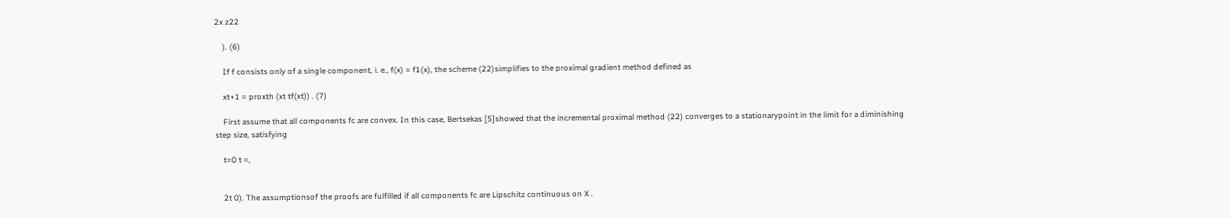2x z22

    ). (6)

    If f consists only of a single component, i. e., f(x) = f1(x), the scheme (22)simplifies to the proximal gradient method defined as

    xt+1 = proxth (xt tf(xt)) . (7)

    First assume that all components fc are convex. In this case, Bertsekas [5]showed that the incremental proximal method (22) converges to a stationarypoint in the limit for a diminishing step size, satisfying

    t=0 t =,


    2t 0). The assumptionsof the proofs are fulfilled if all components fc are Lipschitz continuous on X .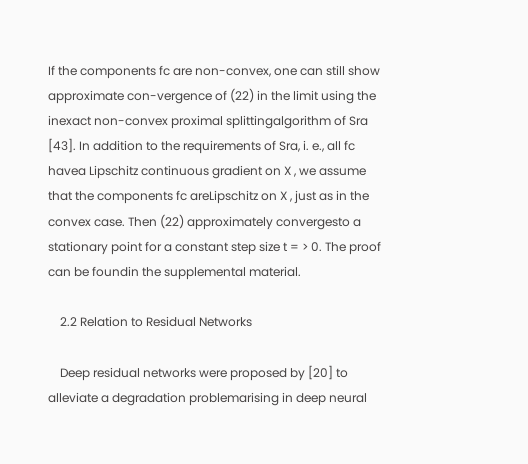If the components fc are non-convex, one can still show approximate con-vergence of (22) in the limit using the inexact non-convex proximal splittingalgorithm of Sra [43]. In addition to the requirements of Sra, i. e., all fc havea Lipschitz continuous gradient on X , we assume that the components fc areLipschitz on X , just as in the convex case. Then (22) approximately convergesto a stationary point for a constant step size t = > 0. The proof can be foundin the supplemental material.

    2.2 Relation to Residual Networks

    Deep residual networks were proposed by [20] to alleviate a degradation problemarising in deep neural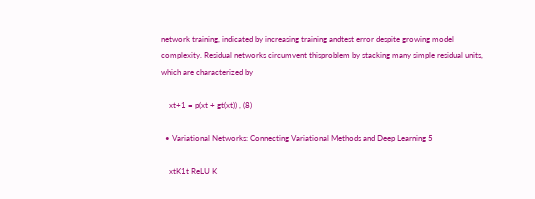network training, indicated by increasing training andtest error despite growing model complexity. Residual networks circumvent thisproblem by stacking many simple residual units, which are characterized by

    xt+1 = p(xt + gt(xt)) , (8)

  • Variational Networks: Connecting Variational Methods and Deep Learning 5

    xtK1t ReLU K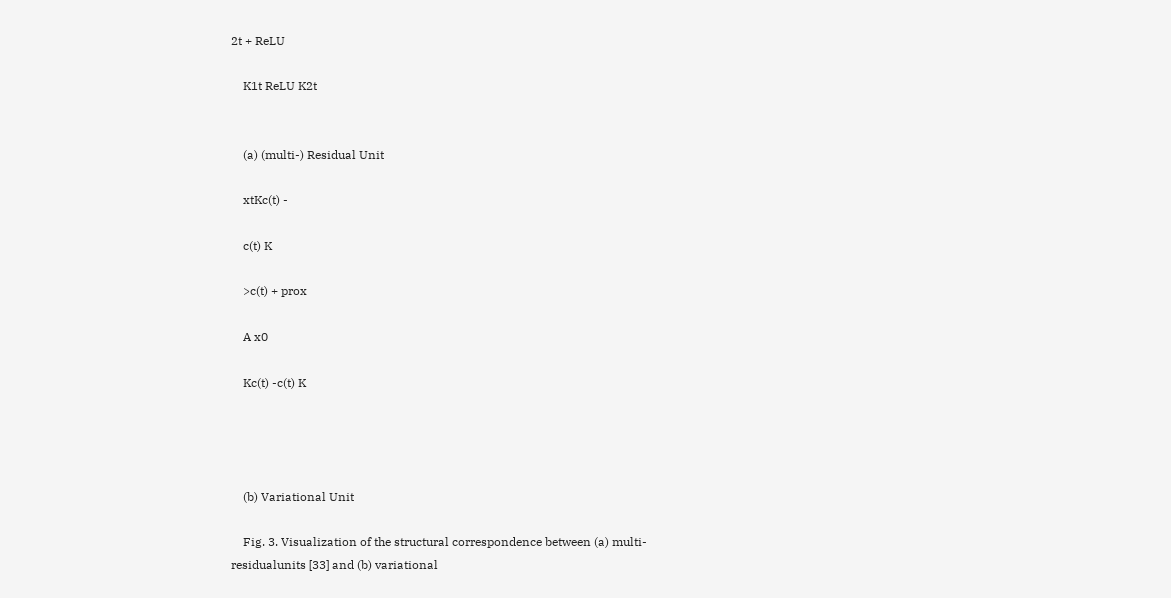2t + ReLU

    K1t ReLU K2t


    (a) (multi-) Residual Unit

    xtKc(t) -

    c(t) K

    >c(t) + prox

    A x0

    Kc(t) -c(t) K




    (b) Variational Unit

    Fig. 3. Visualization of the structural correspondence between (a) multi-residualunits [33] and (b) variational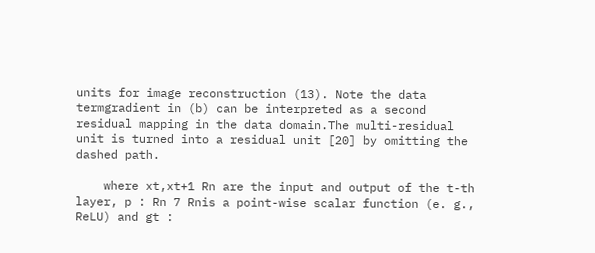units for image reconstruction (13). Note the data termgradient in (b) can be interpreted as a second residual mapping in the data domain.The multi-residual unit is turned into a residual unit [20] by omitting the dashed path.

    where xt,xt+1 Rn are the input and output of the t-th layer, p : Rn 7 Rnis a point-wise scalar function (e. g., ReLU) and gt :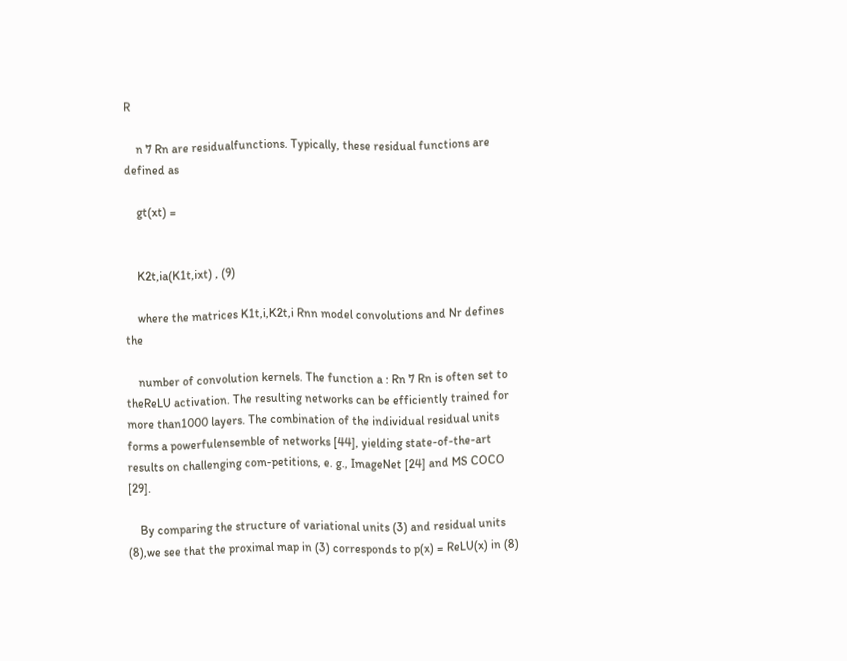R

    n 7 Rn are residualfunctions. Typically, these residual functions are defined as

    gt(xt) =


    K2t,ia(K1t,ixt) , (9)

    where the matrices K1t,i,K2t,i Rnn model convolutions and Nr defines the

    number of convolution kernels. The function a : Rn 7 Rn is often set to theReLU activation. The resulting networks can be efficiently trained for more than1000 layers. The combination of the individual residual units forms a powerfulensemble of networks [44], yielding state-of-the-art results on challenging com-petitions, e. g., ImageNet [24] and MS COCO [29].

    By comparing the structure of variational units (3) and residual units (8),we see that the proximal map in (3) corresponds to p(x) = ReLU(x) in (8)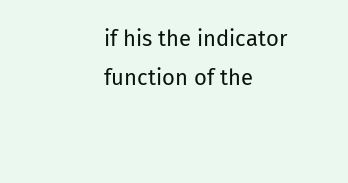if his the indicator function of the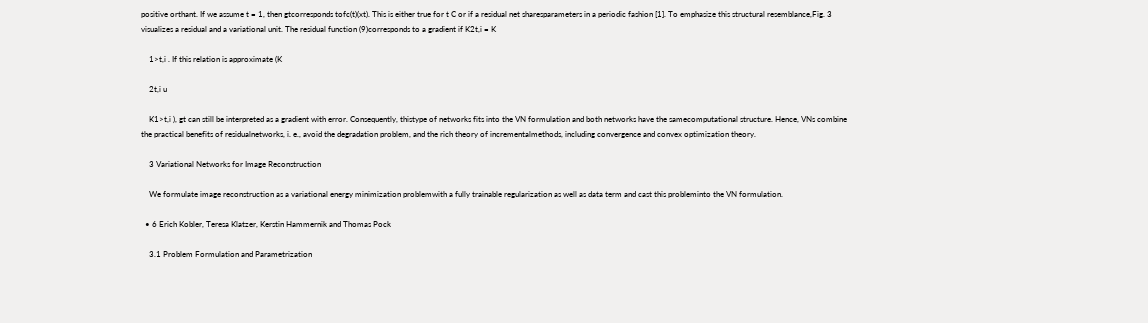positive orthant. If we assume t = 1, then gtcorresponds tofc(t)(xt). This is either true for t C or if a residual net sharesparameters in a periodic fashion [1]. To emphasize this structural resemblance,Fig. 3 visualizes a residual and a variational unit. The residual function (9)corresponds to a gradient if K2t,i = K

    1>t,i . If this relation is approximate (K

    2t,i u

    K1>t,i ), gt can still be interpreted as a gradient with error. Consequently, thistype of networks fits into the VN formulation and both networks have the samecomputational structure. Hence, VNs combine the practical benefits of residualnetworks, i. e., avoid the degradation problem, and the rich theory of incrementalmethods, including convergence and convex optimization theory.

    3 Variational Networks for Image Reconstruction

    We formulate image reconstruction as a variational energy minimization problemwith a fully trainable regularization as well as data term and cast this probleminto the VN formulation.

  • 6 Erich Kobler, Teresa Klatzer, Kerstin Hammernik and Thomas Pock

    3.1 Problem Formulation and Parametrization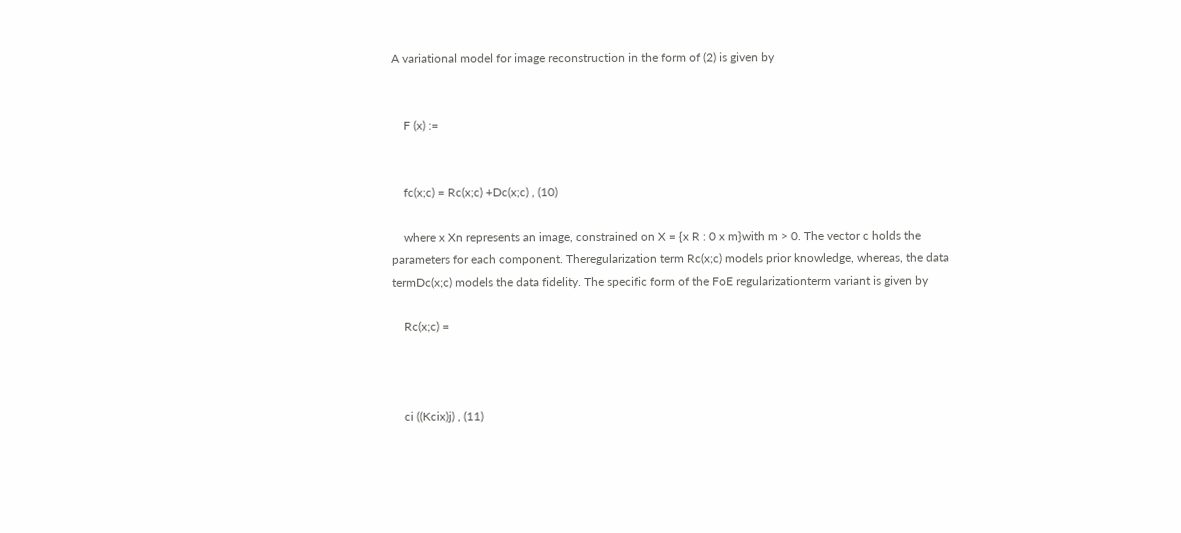A variational model for image reconstruction in the form of (2) is given by


    F (x) :=


    fc(x;c) = Rc(x;c) +Dc(x;c) , (10)

    where x Xn represents an image, constrained on X = {x R : 0 x m}with m > 0. The vector c holds the parameters for each component. Theregularization term Rc(x;c) models prior knowledge, whereas, the data termDc(x;c) models the data fidelity. The specific form of the FoE regularizationterm variant is given by

    Rc(x;c) =



    ci ((Kcix)j) , (11)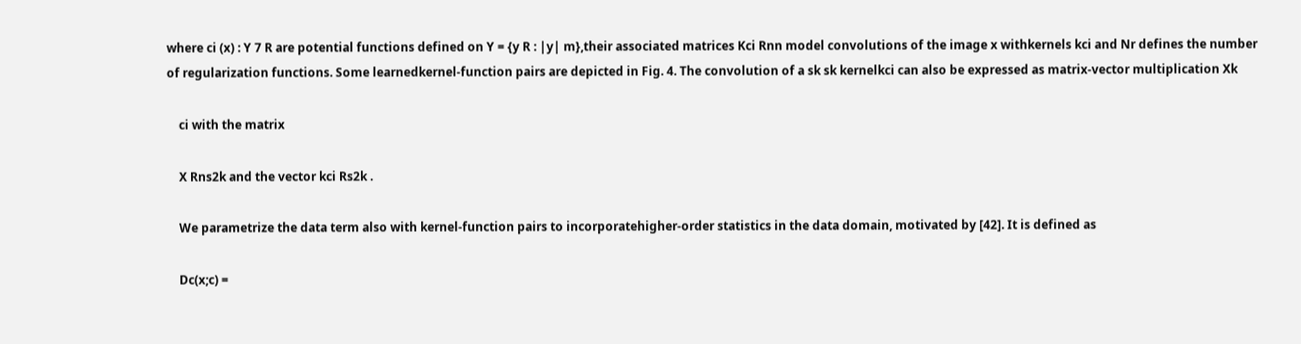where ci (x) : Y 7 R are potential functions defined on Y = {y R : |y| m},their associated matrices Kci Rnn model convolutions of the image x withkernels kci and Nr defines the number of regularization functions. Some learnedkernel-function pairs are depicted in Fig. 4. The convolution of a sk sk kernelkci can also be expressed as matrix-vector multiplication Xk

    ci with the matrix

    X Rns2k and the vector kci Rs2k .

    We parametrize the data term also with kernel-function pairs to incorporatehigher-order statistics in the data domain, motivated by [42]. It is defined as

    Dc(x;c) =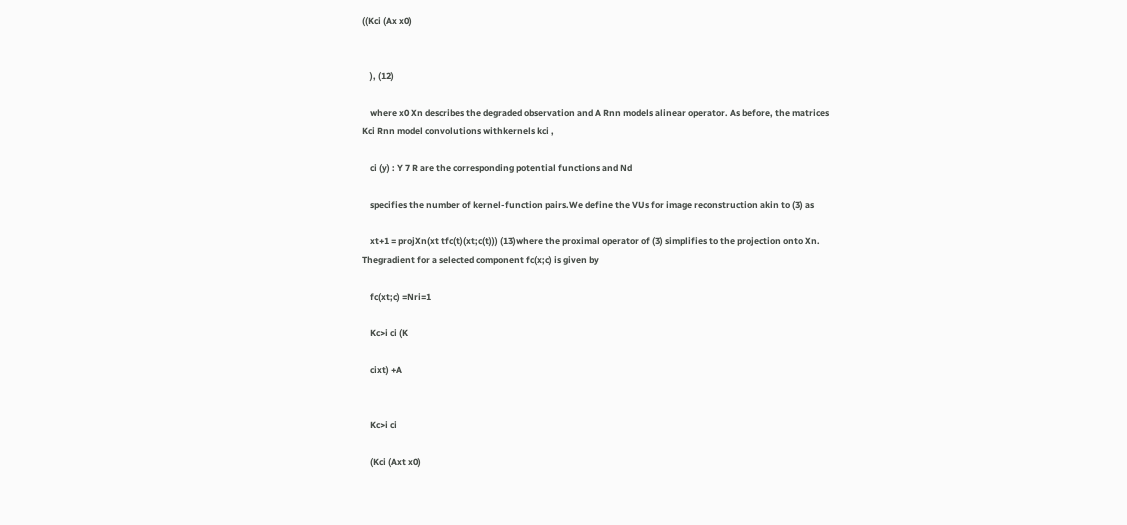((Kci (Ax x0)


    ), (12)

    where x0 Xn describes the degraded observation and A Rnn models alinear operator. As before, the matrices Kci Rnn model convolutions withkernels kci ,

    ci (y) : Y 7 R are the corresponding potential functions and Nd

    specifies the number of kernel-function pairs.We define the VUs for image reconstruction akin to (3) as

    xt+1 = projXn(xt tfc(t)(xt;c(t))) (13)where the proximal operator of (3) simplifies to the projection onto Xn. Thegradient for a selected component fc(x;c) is given by

    fc(xt;c) =Nri=1

    Kc>i ci (K

    cixt) +A


    Kc>i ci

    (Kci (Axt x0)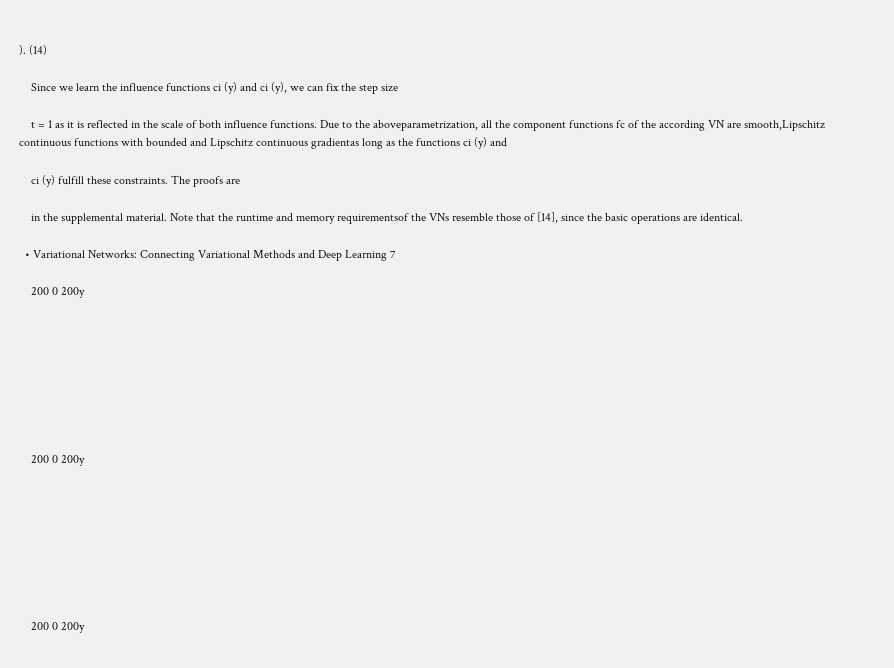). (14)

    Since we learn the influence functions ci (y) and ci (y), we can fix the step size

    t = 1 as it is reflected in the scale of both influence functions. Due to the aboveparametrization, all the component functions fc of the according VN are smooth,Lipschitz continuous functions with bounded and Lipschitz continuous gradientas long as the functions ci (y) and

    ci (y) fulfill these constraints. The proofs are

    in the supplemental material. Note that the runtime and memory requirementsof the VNs resemble those of [14], since the basic operations are identical.

  • Variational Networks: Connecting Variational Methods and Deep Learning 7

    200 0 200y








    200 0 200y








    200 0 200y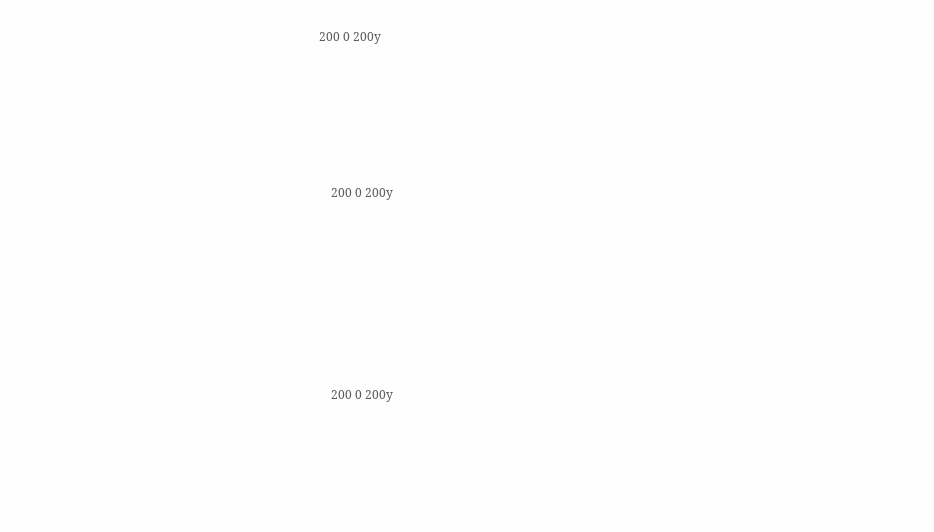200 0 200y






    200 0 200y








    200 0 200y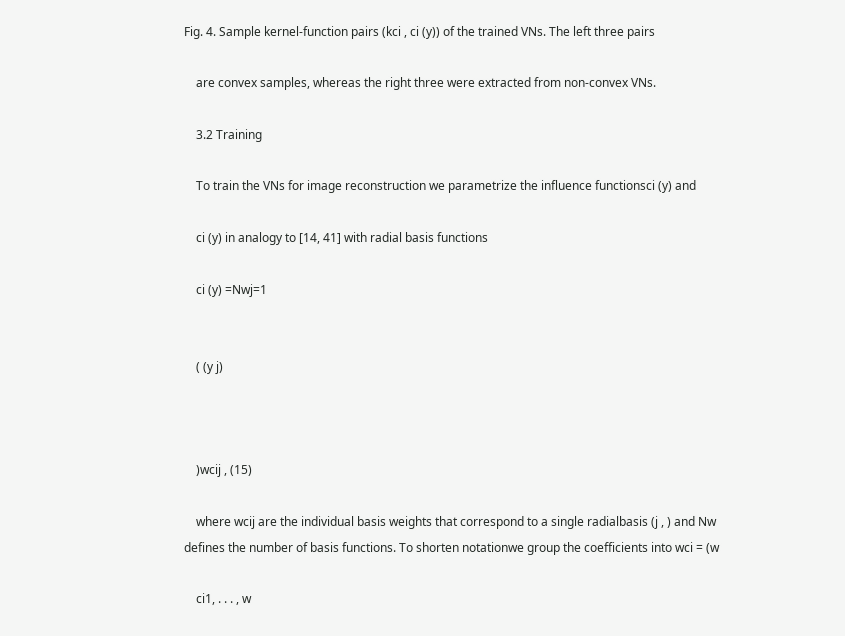Fig. 4. Sample kernel-function pairs (kci , ci (y)) of the trained VNs. The left three pairs

    are convex samples, whereas the right three were extracted from non-convex VNs.

    3.2 Training

    To train the VNs for image reconstruction we parametrize the influence functionsci (y) and

    ci (y) in analogy to [14, 41] with radial basis functions

    ci (y) =Nwj=1


    ( (y j)



    )wcij , (15)

    where wcij are the individual basis weights that correspond to a single radialbasis (j , ) and Nw defines the number of basis functions. To shorten notationwe group the coefficients into wci = (w

    ci1, . . . , w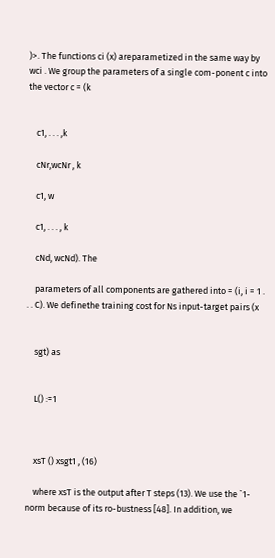)>. The functions ci (x) areparametized in the same way by wci . We group the parameters of a single com-ponent c into the vector c = (k


    c1, . . . ,k

    cNr,wcNr , k

    c1, w

    c1, . . . , k

    cNd, wcNd). The

    parameters of all components are gathered into = (i, i = 1 . . . C). We definethe training cost for Ns input-target pairs (x


    sgt) as


    L() :=1



    xsT () xsgt1 , (16)

    where xsT is the output after T steps (13). We use the `1-norm because of its ro-bustness [48]. In addition, we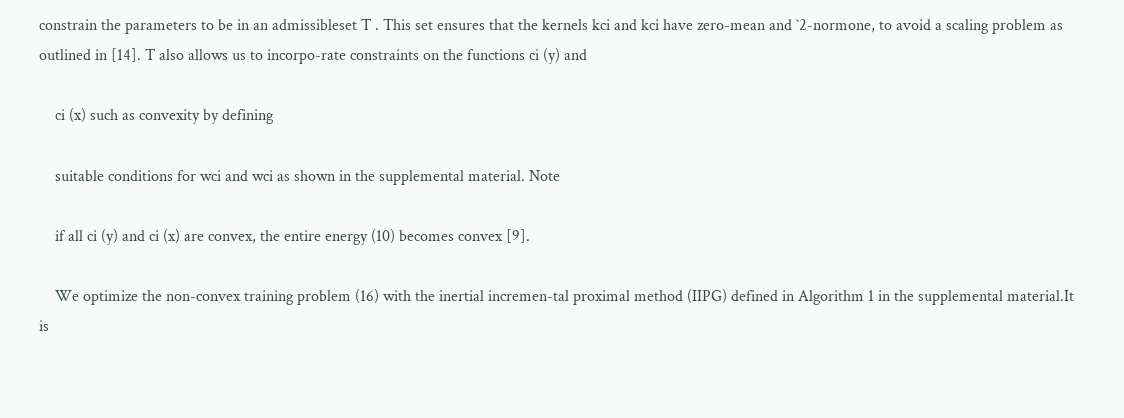constrain the parameters to be in an admissibleset T . This set ensures that the kernels kci and kci have zero-mean and `2-normone, to avoid a scaling problem as outlined in [14]. T also allows us to incorpo-rate constraints on the functions ci (y) and

    ci (x) such as convexity by defining

    suitable conditions for wci and wci as shown in the supplemental material. Note

    if all ci (y) and ci (x) are convex, the entire energy (10) becomes convex [9].

    We optimize the non-convex training problem (16) with the inertial incremen-tal proximal method (IIPG) defined in Algorithm 1 in the supplemental material.It is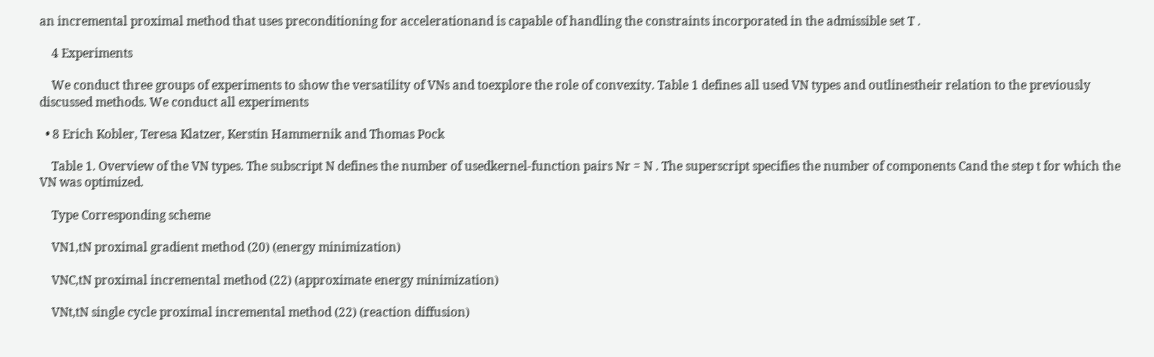an incremental proximal method that uses preconditioning for accelerationand is capable of handling the constraints incorporated in the admissible set T .

    4 Experiments

    We conduct three groups of experiments to show the versatility of VNs and toexplore the role of convexity. Table 1 defines all used VN types and outlinestheir relation to the previously discussed methods. We conduct all experiments

  • 8 Erich Kobler, Teresa Klatzer, Kerstin Hammernik and Thomas Pock

    Table 1. Overview of the VN types. The subscript N defines the number of usedkernel-function pairs Nr = N . The superscript specifies the number of components Cand the step t for which the VN was optimized.

    Type Corresponding scheme

    VN1,tN proximal gradient method (20) (energy minimization)

    VNC,tN proximal incremental method (22) (approximate energy minimization)

    VNt,tN single cycle proximal incremental method (22) (reaction diffusion)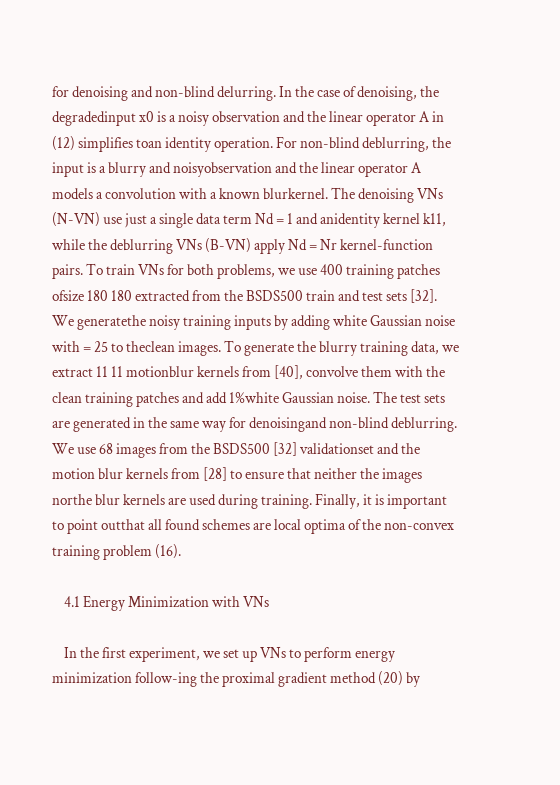for denoising and non-blind delurring. In the case of denoising, the degradedinput x0 is a noisy observation and the linear operator A in (12) simplifies toan identity operation. For non-blind deblurring, the input is a blurry and noisyobservation and the linear operator A models a convolution with a known blurkernel. The denoising VNs (N-VN) use just a single data term Nd = 1 and anidentity kernel k11, while the deblurring VNs (B-VN) apply Nd = Nr kernel-function pairs. To train VNs for both problems, we use 400 training patches ofsize 180 180 extracted from the BSDS500 train and test sets [32]. We generatethe noisy training inputs by adding white Gaussian noise with = 25 to theclean images. To generate the blurry training data, we extract 11 11 motionblur kernels from [40], convolve them with the clean training patches and add 1%white Gaussian noise. The test sets are generated in the same way for denoisingand non-blind deblurring. We use 68 images from the BSDS500 [32] validationset and the motion blur kernels from [28] to ensure that neither the images northe blur kernels are used during training. Finally, it is important to point outthat all found schemes are local optima of the non-convex training problem (16).

    4.1 Energy Minimization with VNs

    In the first experiment, we set up VNs to perform energy minimization follow-ing the proximal gradient method (20) by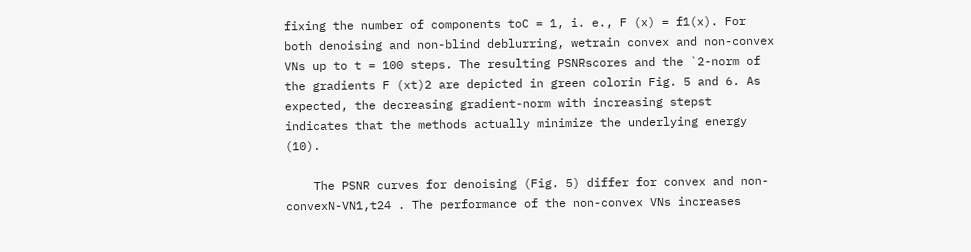fixing the number of components toC = 1, i. e., F (x) = f1(x). For both denoising and non-blind deblurring, wetrain convex and non-convex VNs up to t = 100 steps. The resulting PSNRscores and the `2-norm of the gradients F (xt)2 are depicted in green colorin Fig. 5 and 6. As expected, the decreasing gradient-norm with increasing stepst indicates that the methods actually minimize the underlying energy (10).

    The PSNR curves for denoising (Fig. 5) differ for convex and non-convexN-VN1,t24 . The performance of the non-convex VNs increases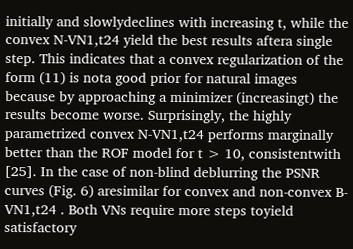initially and slowlydeclines with increasing t, while the convex N-VN1,t24 yield the best results aftera single step. This indicates that a convex regularization of the form (11) is nota good prior for natural images because by approaching a minimizer (increasingt) the results become worse. Surprisingly, the highly parametrized convex N-VN1,t24 performs marginally better than the ROF model for t > 10, consistentwith [25]. In the case of non-blind deblurring the PSNR curves (Fig. 6) aresimilar for convex and non-convex B-VN1,t24 . Both VNs require more steps toyield satisfactory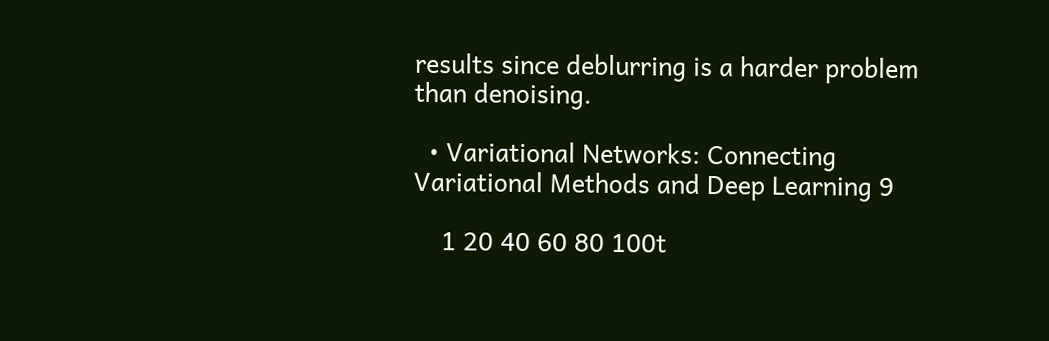results since deblurring is a harder problem than denoising.

  • Variational Networks: Connecting Variational Methods and Deep Learning 9

    1 20 40 60 80 100t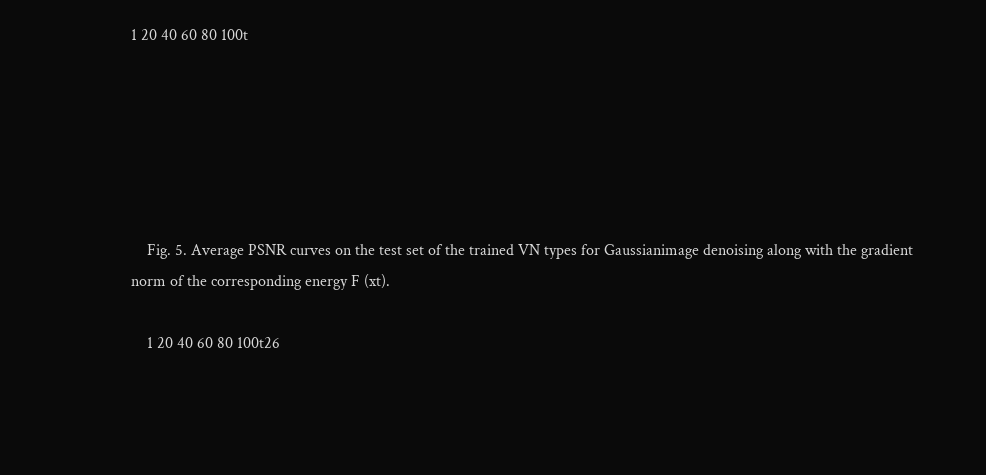1 20 40 60 80 100t






    Fig. 5. Average PSNR curves on the test set of the trained VN types for Gaussianimage denoising along with the gradient norm of the corresponding energy F (xt).

    1 20 40 60 80 100t26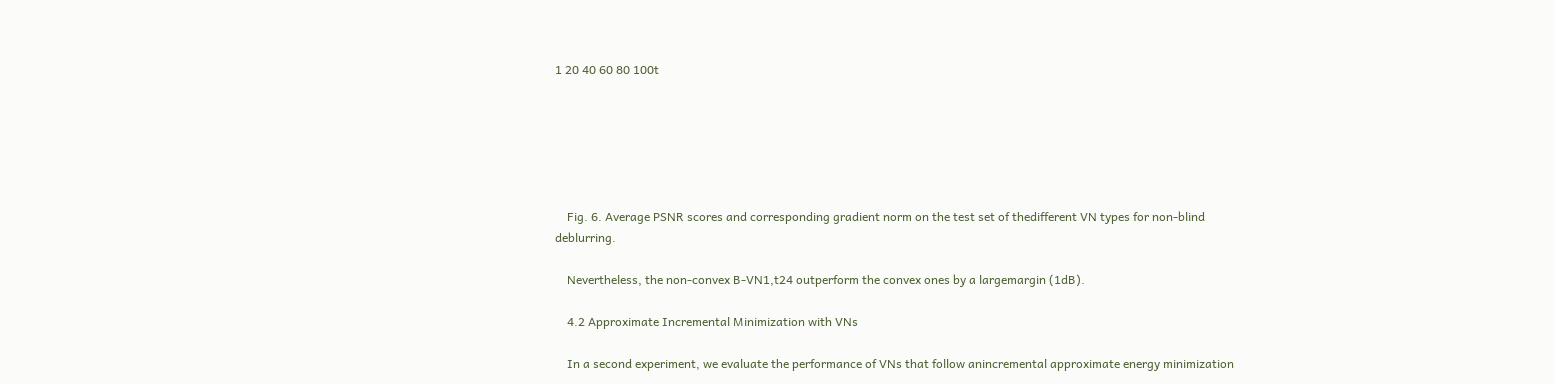1 20 40 60 80 100t






    Fig. 6. Average PSNR scores and corresponding gradient norm on the test set of thedifferent VN types for non-blind deblurring.

    Nevertheless, the non-convex B-VN1,t24 outperform the convex ones by a largemargin (1dB).

    4.2 Approximate Incremental Minimization with VNs

    In a second experiment, we evaluate the performance of VNs that follow anincremental approximate energy minimization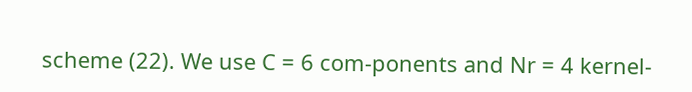scheme (22). We use C = 6 com-ponents and Nr = 4 kernel-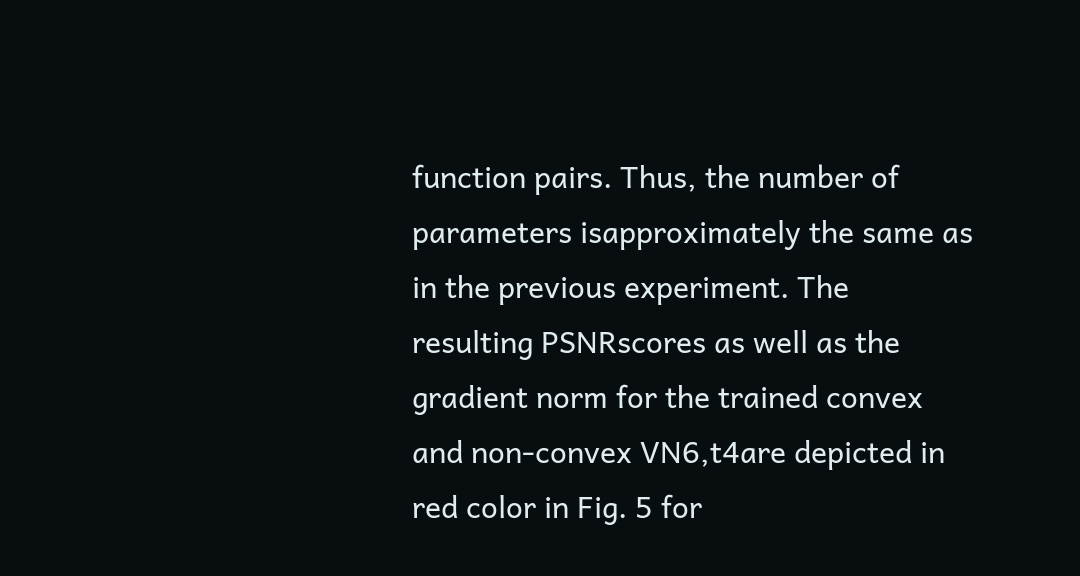function pairs. Thus, the number of parameters isapproximately the same as in the previous experiment. The resulting PSNRscores as well as the gradient norm for the trained convex and non-convex VN6,t4are depicted in red color in Fig. 5 for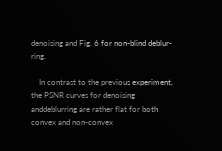denoising and Fig. 6 for non-blind deblur-ring.

    In contrast to the previous experiment, the PSNR curves for denoising anddeblurring are rather flat for both convex and non-convex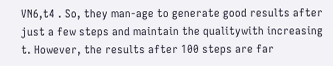VN6,t4 . So, they man-age to generate good results after just a few steps and maintain the qualitywith increasing t. However, the results after 100 steps are far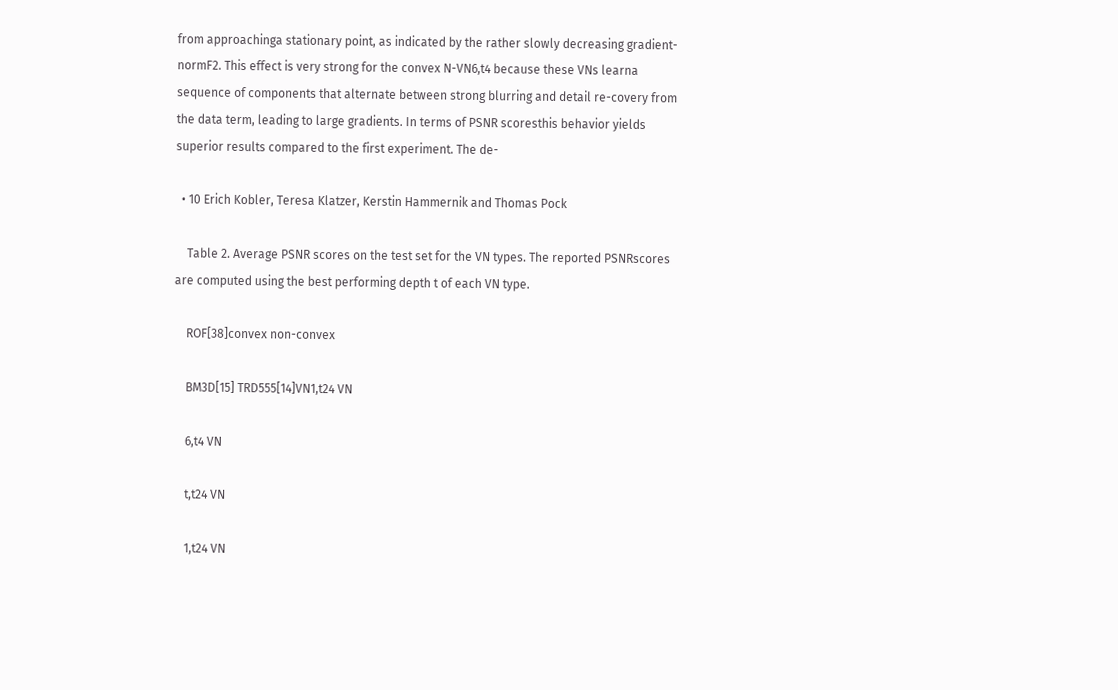from approachinga stationary point, as indicated by the rather slowly decreasing gradient-normF2. This effect is very strong for the convex N-VN6,t4 because these VNs learna sequence of components that alternate between strong blurring and detail re-covery from the data term, leading to large gradients. In terms of PSNR scoresthis behavior yields superior results compared to the first experiment. The de-

  • 10 Erich Kobler, Teresa Klatzer, Kerstin Hammernik and Thomas Pock

    Table 2. Average PSNR scores on the test set for the VN types. The reported PSNRscores are computed using the best performing depth t of each VN type.

    ROF[38]convex non-convex

    BM3D[15] TRD555[14]VN1,t24 VN

    6,t4 VN

    t,t24 VN

    1,t24 VN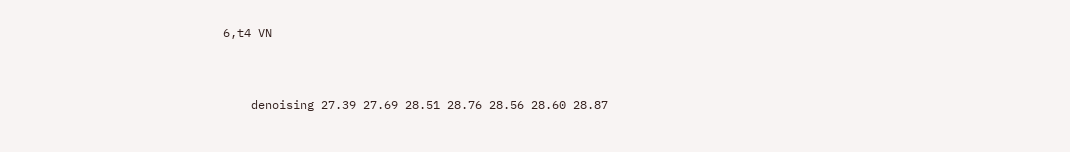6,t4 VN


    denoising 27.39 27.69 28.51 28.76 28.56 28.60 28.87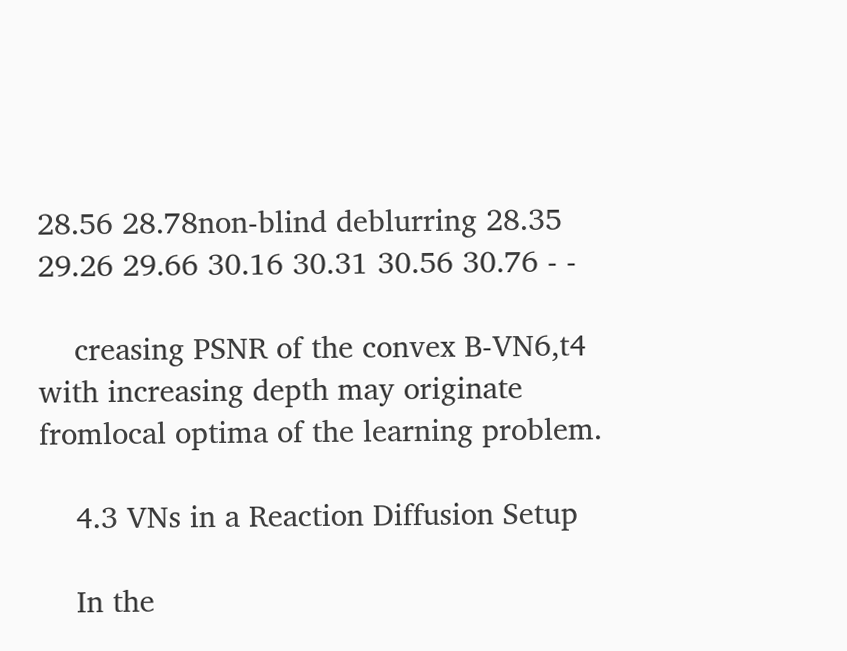28.56 28.78non-blind deblurring 28.35 29.26 29.66 30.16 30.31 30.56 30.76 - -

    creasing PSNR of the convex B-VN6,t4 with increasing depth may originate fromlocal optima of the learning problem.

    4.3 VNs in a Reaction Diffusion Setup

    In the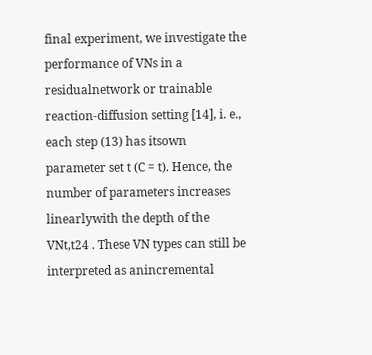final experiment, we investigate the performance of VNs in a residualnetwork or trainable reaction-diffusion setting [14], i. e., each step (13) has itsown parameter set t (C = t). Hence, the number of parameters increases linearlywith the depth of the VNt,t24 . These VN types can still be interpreted as anincremental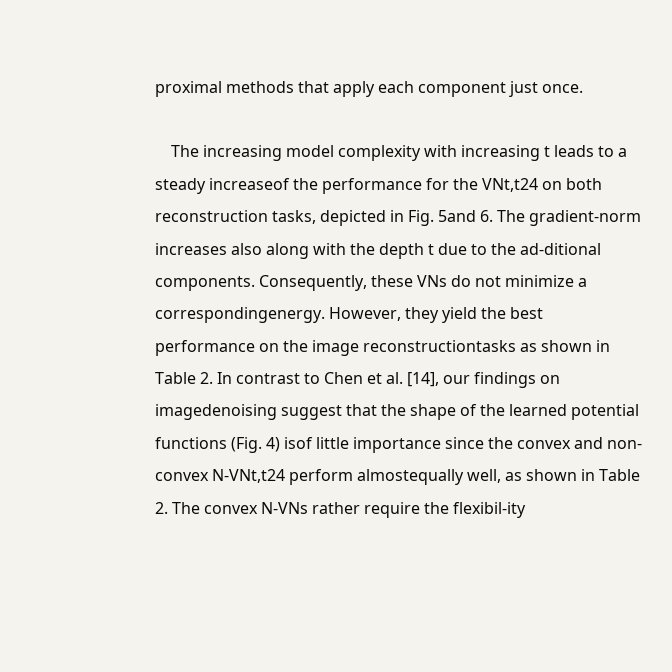proximal methods that apply each component just once.

    The increasing model complexity with increasing t leads to a steady increaseof the performance for the VNt,t24 on both reconstruction tasks, depicted in Fig. 5and 6. The gradient-norm increases also along with the depth t due to the ad-ditional components. Consequently, these VNs do not minimize a correspondingenergy. However, they yield the best performance on the image reconstructiontasks as shown in Table 2. In contrast to Chen et al. [14], our findings on imagedenoising suggest that the shape of the learned potential functions (Fig. 4) isof little importance since the convex and non-convex N-VNt,t24 perform almostequally well, as shown in Table 2. The convex N-VNs rather require the flexibil-ity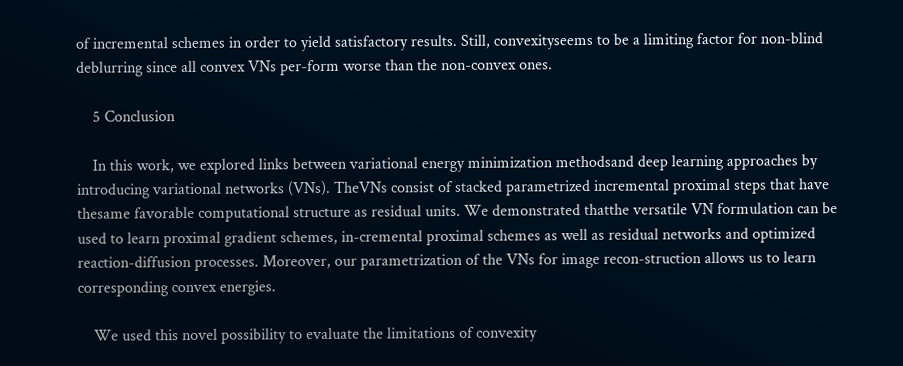of incremental schemes in order to yield satisfactory results. Still, convexityseems to be a limiting factor for non-blind deblurring since all convex VNs per-form worse than the non-convex ones.

    5 Conclusion

    In this work, we explored links between variational energy minimization methodsand deep learning approaches by introducing variational networks (VNs). TheVNs consist of stacked parametrized incremental proximal steps that have thesame favorable computational structure as residual units. We demonstrated thatthe versatile VN formulation can be used to learn proximal gradient schemes, in-cremental proximal schemes as well as residual networks and optimized reaction-diffusion processes. Moreover, our parametrization of the VNs for image recon-struction allows us to learn corresponding convex energies.

    We used this novel possibility to evaluate the limitations of convexity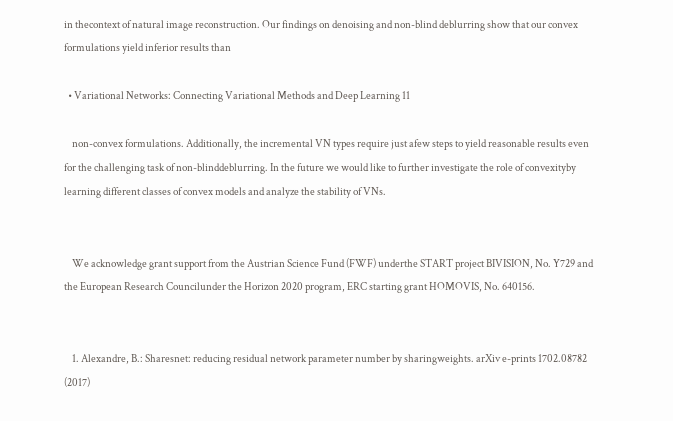in thecontext of natural image reconstruction. Our findings on denoising and non-blind deblurring show that our convex formulations yield inferior results than

  • Variational Networks: Connecting Variational Methods and Deep Learning 11

    non-convex formulations. Additionally, the incremental VN types require just afew steps to yield reasonable results even for the challenging task of non-blinddeblurring. In the future we would like to further investigate the role of convexityby learning different classes of convex models and analyze the stability of VNs.


    We acknowledge grant support from the Austrian Science Fund (FWF) underthe START project BIVISION, No. Y729 and the European Research Councilunder the Horizon 2020 program, ERC starting grant HOMOVIS, No. 640156.


    1. Alexandre, B.: Sharesnet: reducing residual network parameter number by sharingweights. arXiv e-prints 1702.08782 (2017)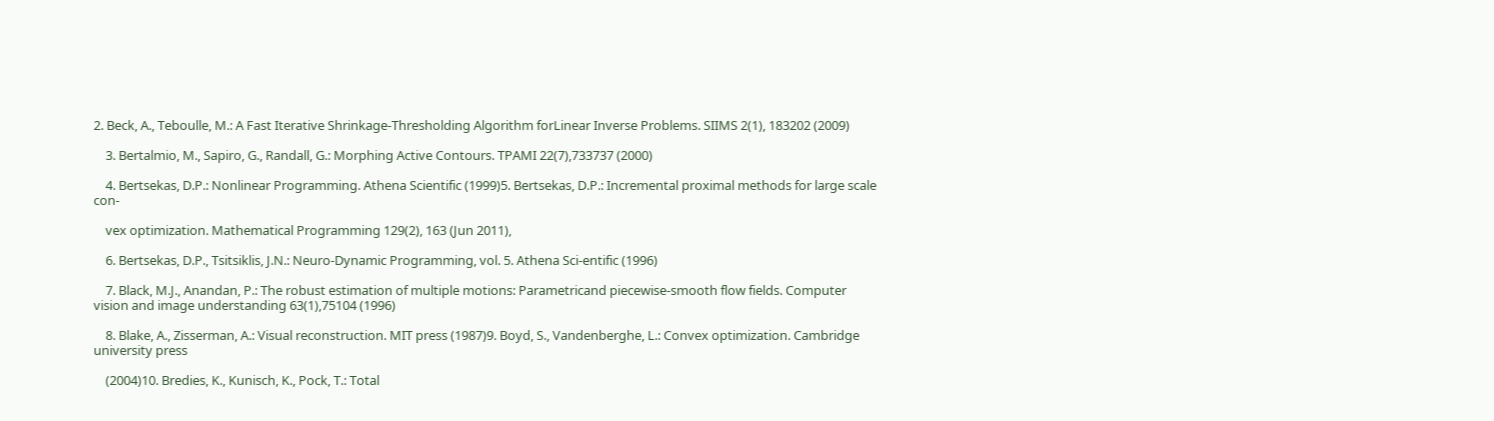2. Beck, A., Teboulle, M.: A Fast Iterative Shrinkage-Thresholding Algorithm forLinear Inverse Problems. SIIMS 2(1), 183202 (2009)

    3. Bertalmio, M., Sapiro, G., Randall, G.: Morphing Active Contours. TPAMI 22(7),733737 (2000)

    4. Bertsekas, D.P.: Nonlinear Programming. Athena Scientific (1999)5. Bertsekas, D.P.: Incremental proximal methods for large scale con-

    vex optimization. Mathematical Programming 129(2), 163 (Jun 2011),

    6. Bertsekas, D.P., Tsitsiklis, J.N.: Neuro-Dynamic Programming, vol. 5. Athena Sci-entific (1996)

    7. Black, M.J., Anandan, P.: The robust estimation of multiple motions: Parametricand piecewise-smooth flow fields. Computer vision and image understanding 63(1),75104 (1996)

    8. Blake, A., Zisserman, A.: Visual reconstruction. MIT press (1987)9. Boyd, S., Vandenberghe, L.: Convex optimization. Cambridge university press

    (2004)10. Bredies, K., Kunisch, K., Pock, T.: Total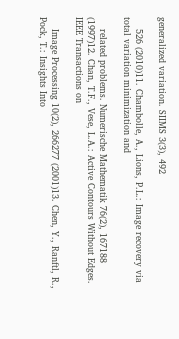generalized variation. SIIMS 3(3), 492

    526 (2010)11. Chambolle, A., Lions, P.L.: Image recovery via total variation minimization and

    related problems. Numerische Mathematik 76(2), 167188 (1997)12. Chan, T.F., Vese, L.A.: Active Contours Without Edges. IEEE Transactions on

    Image Processing 10(2), 266277 (2001)13. Chen, Y., Ranftl, R., Pock, T.: Insights Into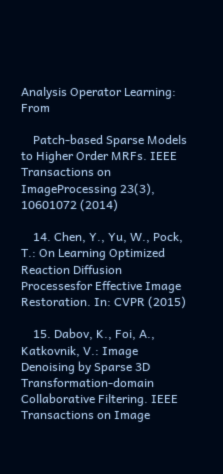Analysis Operator Learning: From

    Patch-based Sparse Models to Higher Order MRFs. IEEE Transactions on ImageProcessing 23(3), 10601072 (2014)

    14. Chen, Y., Yu, W., Pock, T.: On Learning Optimized Reaction Diffusion Processesfor Effective Image Restoration. In: CVPR (2015)

    15. Dabov, K., Foi, A., Katkovnik, V.: Image Denoising by Sparse 3D Transformation-domain Collaborative Filtering. IEEE Transactions on Image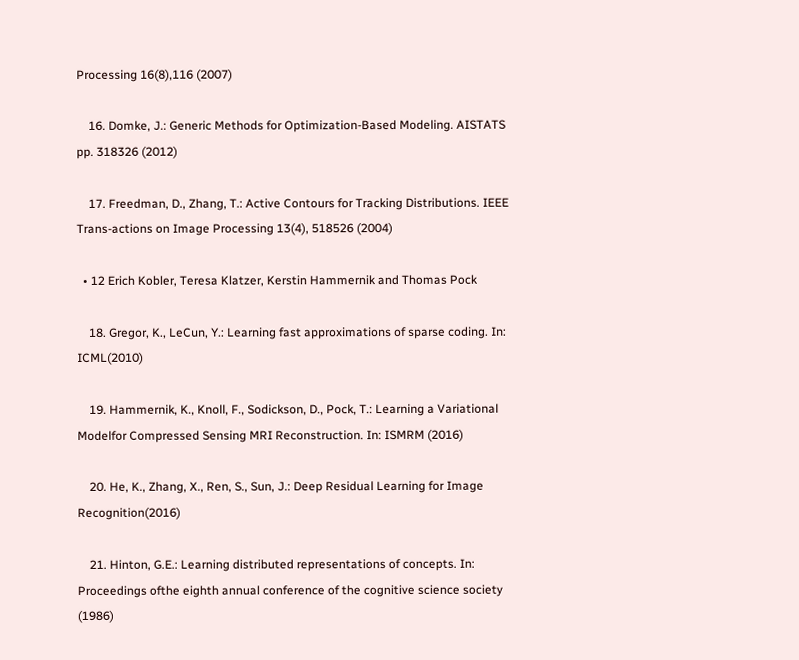Processing 16(8),116 (2007)

    16. Domke, J.: Generic Methods for Optimization-Based Modeling. AISTATS pp. 318326 (2012)

    17. Freedman, D., Zhang, T.: Active Contours for Tracking Distributions. IEEE Trans-actions on Image Processing 13(4), 518526 (2004)

  • 12 Erich Kobler, Teresa Klatzer, Kerstin Hammernik and Thomas Pock

    18. Gregor, K., LeCun, Y.: Learning fast approximations of sparse coding. In: ICML(2010)

    19. Hammernik, K., Knoll, F., Sodickson, D., Pock, T.: Learning a Variational Modelfor Compressed Sensing MRI Reconstruction. In: ISMRM (2016)

    20. He, K., Zhang, X., Ren, S., Sun, J.: Deep Residual Learning for Image Recognition(2016)

    21. Hinton, G.E.: Learning distributed representations of concepts. In: Proceedings ofthe eighth annual conference of the cognitive science society (1986)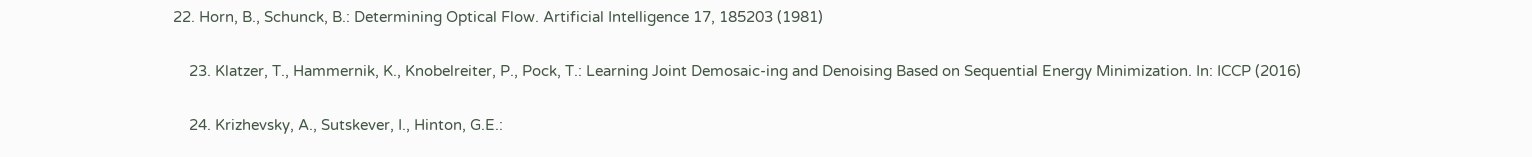22. Horn, B., Schunck, B.: Determining Optical Flow. Artificial Intelligence 17, 185203 (1981)

    23. Klatzer, T., Hammernik, K., Knobelreiter, P., Pock, T.: Learning Joint Demosaic-ing and Denoising Based on Sequential Energy Minimization. In: ICCP (2016)

    24. Krizhevsky, A., Sutskever, I., Hinton, G.E.: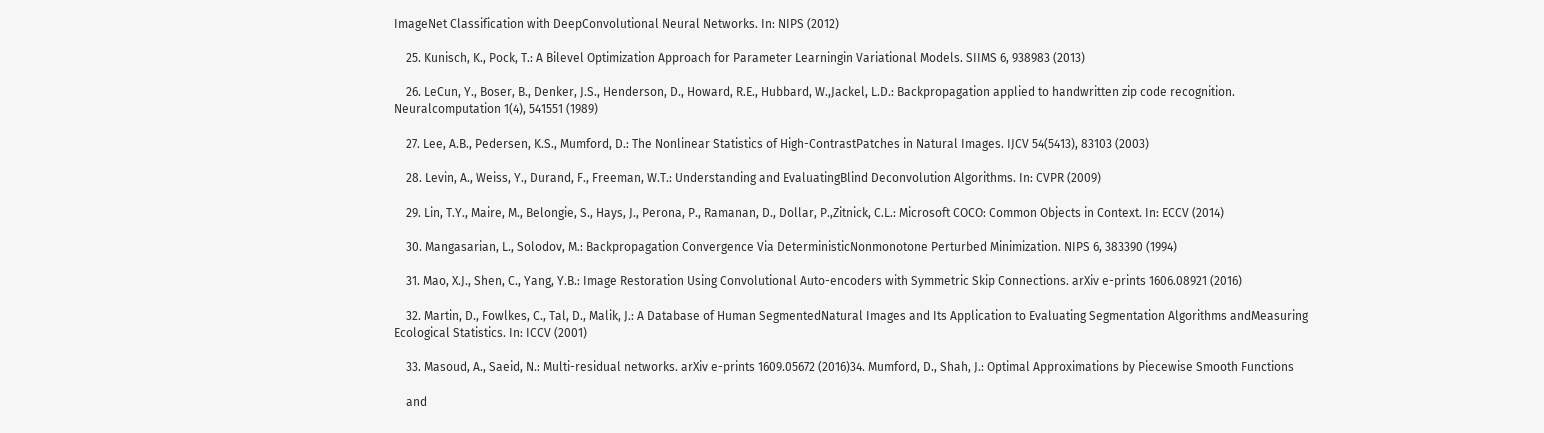ImageNet Classification with DeepConvolutional Neural Networks. In: NIPS (2012)

    25. Kunisch, K., Pock, T.: A Bilevel Optimization Approach for Parameter Learningin Variational Models. SIIMS 6, 938983 (2013)

    26. LeCun, Y., Boser, B., Denker, J.S., Henderson, D., Howard, R.E., Hubbard, W.,Jackel, L.D.: Backpropagation applied to handwritten zip code recognition. Neuralcomputation 1(4), 541551 (1989)

    27. Lee, A.B., Pedersen, K.S., Mumford, D.: The Nonlinear Statistics of High-ContrastPatches in Natural Images. IJCV 54(5413), 83103 (2003)

    28. Levin, A., Weiss, Y., Durand, F., Freeman, W.T.: Understanding and EvaluatingBlind Deconvolution Algorithms. In: CVPR (2009)

    29. Lin, T.Y., Maire, M., Belongie, S., Hays, J., Perona, P., Ramanan, D., Dollar, P.,Zitnick, C.L.: Microsoft COCO: Common Objects in Context. In: ECCV (2014)

    30. Mangasarian, L., Solodov, M.: Backpropagation Convergence Via DeterministicNonmonotone Perturbed Minimization. NIPS 6, 383390 (1994)

    31. Mao, X.J., Shen, C., Yang, Y.B.: Image Restoration Using Convolutional Auto-encoders with Symmetric Skip Connections. arXiv e-prints 1606.08921 (2016)

    32. Martin, D., Fowlkes, C., Tal, D., Malik, J.: A Database of Human SegmentedNatural Images and Its Application to Evaluating Segmentation Algorithms andMeasuring Ecological Statistics. In: ICCV (2001)

    33. Masoud, A., Saeid, N.: Multi-residual networks. arXiv e-prints 1609.05672 (2016)34. Mumford, D., Shah, J.: Optimal Approximations by Piecewise Smooth Functions

    and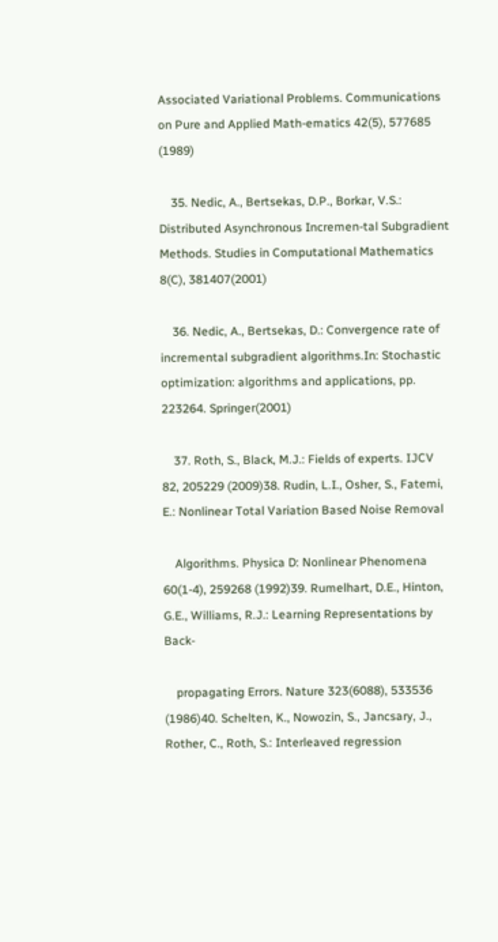Associated Variational Problems. Communications on Pure and Applied Math-ematics 42(5), 577685 (1989)

    35. Nedic, A., Bertsekas, D.P., Borkar, V.S.: Distributed Asynchronous Incremen-tal Subgradient Methods. Studies in Computational Mathematics 8(C), 381407(2001)

    36. Nedic, A., Bertsekas, D.: Convergence rate of incremental subgradient algorithms.In: Stochastic optimization: algorithms and applications, pp. 223264. Springer(2001)

    37. Roth, S., Black, M.J.: Fields of experts. IJCV 82, 205229 (2009)38. Rudin, L.I., Osher, S., Fatemi, E.: Nonlinear Total Variation Based Noise Removal

    Algorithms. Physica D: Nonlinear Phenomena 60(1-4), 259268 (1992)39. Rumelhart, D.E., Hinton, G.E., Williams, R.J.: Learning Representations by Back-

    propagating Errors. Nature 323(6088), 533536 (1986)40. Schelten, K., Nowozin, S., Jancsary, J., Rother, C., Roth, S.: Interleaved regression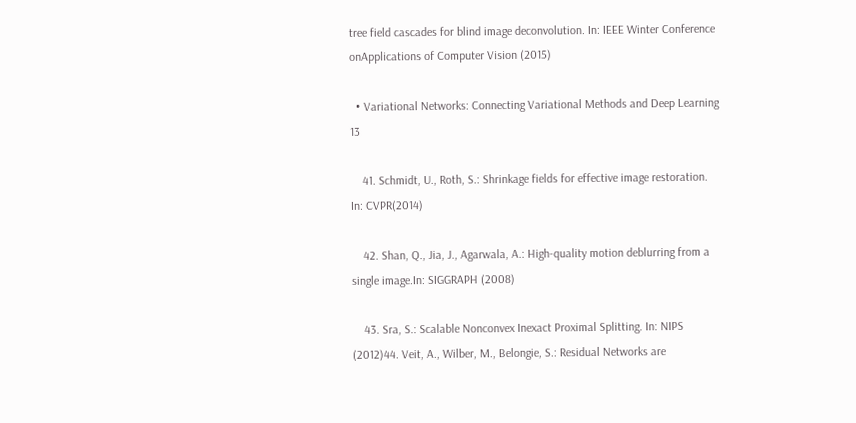tree field cascades for blind image deconvolution. In: IEEE Winter Conference onApplications of Computer Vision (2015)

  • Variational Networks: Connecting Variational Methods and Deep Learning 13

    41. Schmidt, U., Roth, S.: Shrinkage fields for effective image restoration. In: CVPR(2014)

    42. Shan, Q., Jia, J., Agarwala, A.: High-quality motion deblurring from a single image.In: SIGGRAPH (2008)

    43. Sra, S.: Scalable Nonconvex Inexact Proximal Splitting. In: NIPS (2012)44. Veit, A., Wilber, M., Belongie, S.: Residual Networks are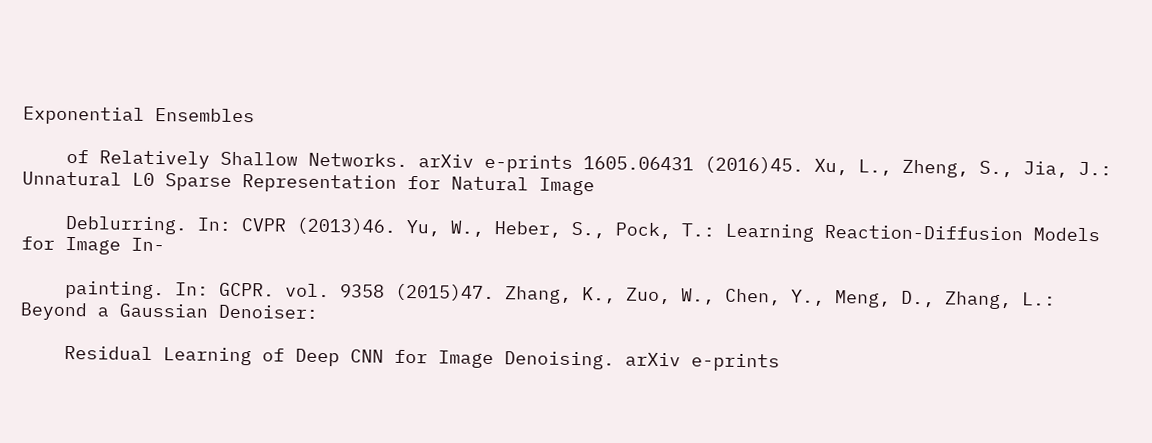Exponential Ensembles

    of Relatively Shallow Networks. arXiv e-prints 1605.06431 (2016)45. Xu, L., Zheng, S., Jia, J.: Unnatural L0 Sparse Representation for Natural Image

    Deblurring. In: CVPR (2013)46. Yu, W., Heber, S., Pock, T.: Learning Reaction-Diffusion Models for Image In-

    painting. In: GCPR. vol. 9358 (2015)47. Zhang, K., Zuo, W., Chen, Y., Meng, D., Zhang, L.: Beyond a Gaussian Denoiser:

    Residual Learning of Deep CNN for Image Denoising. arXiv e-prints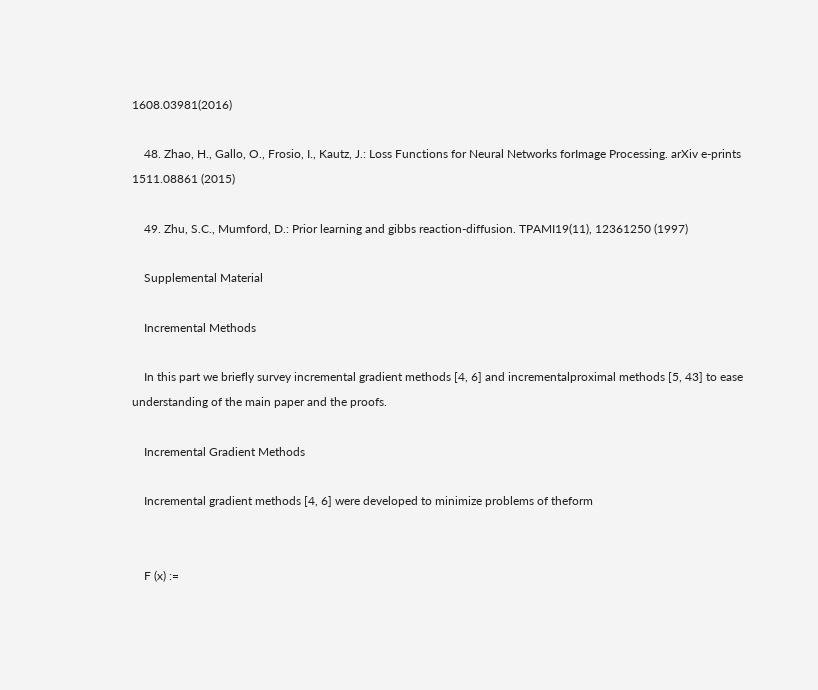1608.03981(2016)

    48. Zhao, H., Gallo, O., Frosio, I., Kautz, J.: Loss Functions for Neural Networks forImage Processing. arXiv e-prints 1511.08861 (2015)

    49. Zhu, S.C., Mumford, D.: Prior learning and gibbs reaction-diffusion. TPAMI19(11), 12361250 (1997)

    Supplemental Material

    Incremental Methods

    In this part we briefly survey incremental gradient methods [4, 6] and incrementalproximal methods [5, 43] to ease understanding of the main paper and the proofs.

    Incremental Gradient Methods

    Incremental gradient methods [4, 6] were developed to minimize problems of theform


    F (x) :=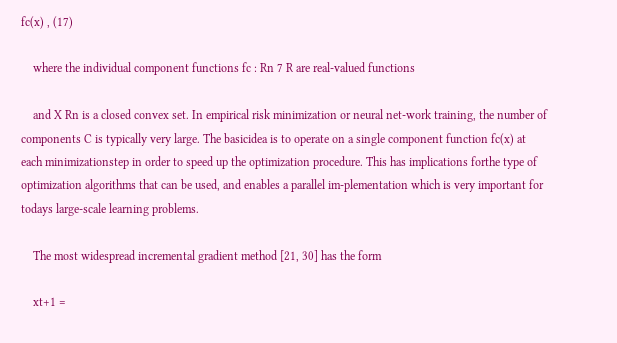fc(x) , (17)

    where the individual component functions fc : Rn 7 R are real-valued functions

    and X Rn is a closed convex set. In empirical risk minimization or neural net-work training, the number of components C is typically very large. The basicidea is to operate on a single component function fc(x) at each minimizationstep in order to speed up the optimization procedure. This has implications forthe type of optimization algorithms that can be used, and enables a parallel im-plementation which is very important for todays large-scale learning problems.

    The most widespread incremental gradient method [21, 30] has the form

    xt+1 =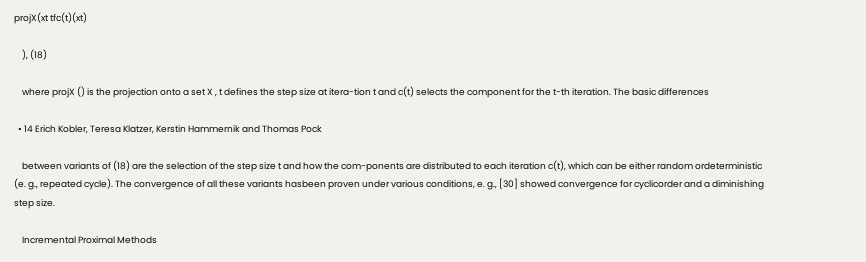projX(xt tfc(t)(xt)

    ), (18)

    where projX () is the projection onto a set X , t defines the step size at itera-tion t and c(t) selects the component for the t-th iteration. The basic differences

  • 14 Erich Kobler, Teresa Klatzer, Kerstin Hammernik and Thomas Pock

    between variants of (18) are the selection of the step size t and how the com-ponents are distributed to each iteration c(t), which can be either random ordeterministic (e. g., repeated cycle). The convergence of all these variants hasbeen proven under various conditions, e. g., [30] showed convergence for cyclicorder and a diminishing step size.

    Incremental Proximal Methods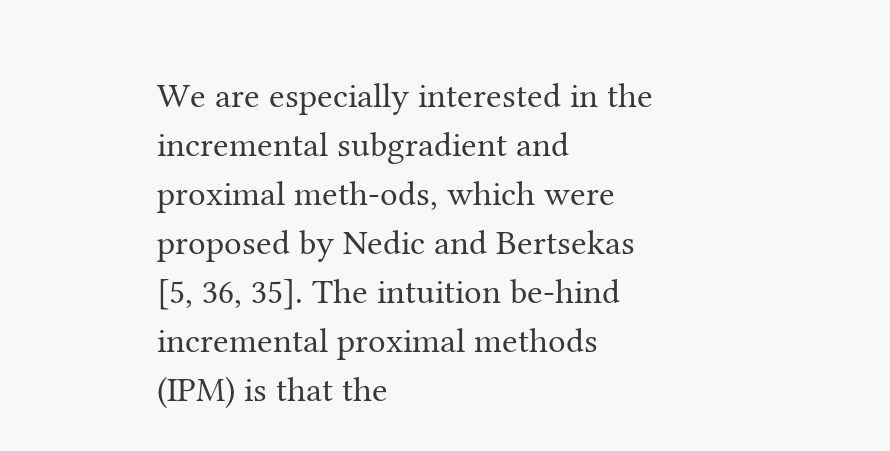We are especially interested in the incremental subgradient and proximal meth-ods, which were proposed by Nedic and Bertsekas [5, 36, 35]. The intuition be-hind incremental proximal methods (IPM) is that the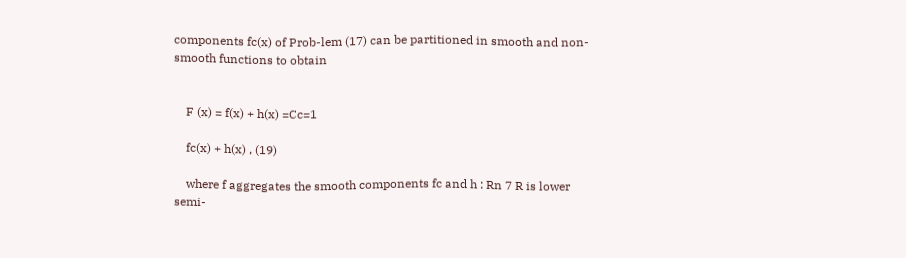components fc(x) of Prob-lem (17) can be partitioned in smooth and non-smooth functions to obtain


    F (x) = f(x) + h(x) =Cc=1

    fc(x) + h(x) , (19)

    where f aggregates the smooth components fc and h : Rn 7 R is lower semi-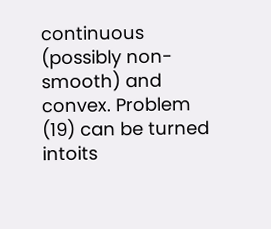continuous (possibly non-smooth) and convex. Problem (19) can be turned intoits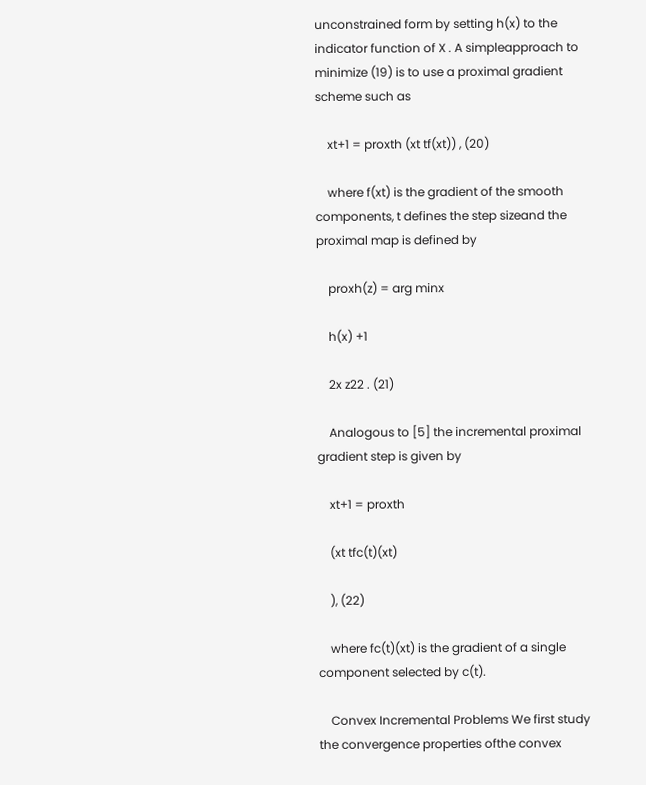unconstrained form by setting h(x) to the indicator function of X . A simpleapproach to minimize (19) is to use a proximal gradient scheme such as

    xt+1 = proxth (xt tf(xt)) , (20)

    where f(xt) is the gradient of the smooth components, t defines the step sizeand the proximal map is defined by

    proxh(z) = arg minx

    h(x) +1

    2x z22 . (21)

    Analogous to [5] the incremental proximal gradient step is given by

    xt+1 = proxth

    (xt tfc(t)(xt)

    ), (22)

    where fc(t)(xt) is the gradient of a single component selected by c(t).

    Convex Incremental Problems We first study the convergence properties ofthe convex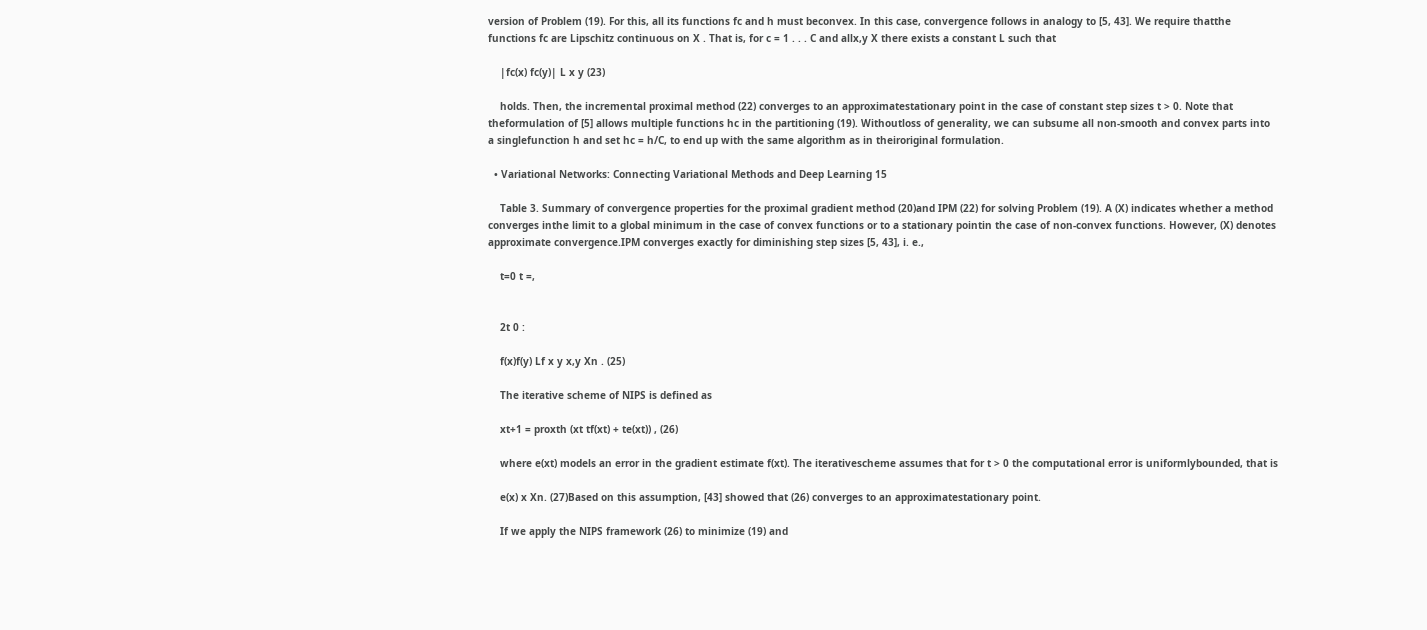version of Problem (19). For this, all its functions fc and h must beconvex. In this case, convergence follows in analogy to [5, 43]. We require thatthe functions fc are Lipschitz continuous on X . That is, for c = 1 . . . C and allx,y X there exists a constant L such that

    |fc(x) fc(y)| L x y (23)

    holds. Then, the incremental proximal method (22) converges to an approximatestationary point in the case of constant step sizes t > 0. Note that theformulation of [5] allows multiple functions hc in the partitioning (19). Withoutloss of generality, we can subsume all non-smooth and convex parts into a singlefunction h and set hc = h/C, to end up with the same algorithm as in theiroriginal formulation.

  • Variational Networks: Connecting Variational Methods and Deep Learning 15

    Table 3. Summary of convergence properties for the proximal gradient method (20)and IPM (22) for solving Problem (19). A (X) indicates whether a method converges inthe limit to a global minimum in the case of convex functions or to a stationary pointin the case of non-convex functions. However, (X) denotes approximate convergence.IPM converges exactly for diminishing step sizes [5, 43], i. e.,

    t=0 t =,


    2t 0 :

    f(x)f(y) Lf x y x,y Xn . (25)

    The iterative scheme of NIPS is defined as

    xt+1 = proxth (xt tf(xt) + te(xt)) , (26)

    where e(xt) models an error in the gradient estimate f(xt). The iterativescheme assumes that for t > 0 the computational error is uniformlybounded, that is

    e(x) x Xn. (27)Based on this assumption, [43] showed that (26) converges to an approximatestationary point.

    If we apply the NIPS framework (26) to minimize (19) and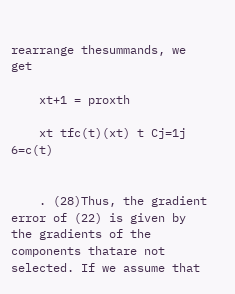rearrange thesummands, we get

    xt+1 = proxth

    xt tfc(t)(xt) t Cj=1j 6=c(t)


    . (28)Thus, the gradient error of (22) is given by the gradients of the components thatare not selected. If we assume that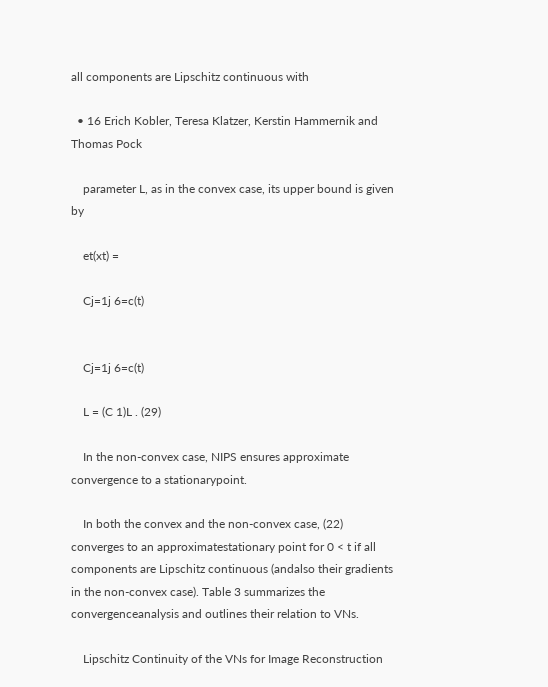all components are Lipschitz continuous with

  • 16 Erich Kobler, Teresa Klatzer, Kerstin Hammernik and Thomas Pock

    parameter L, as in the convex case, its upper bound is given by

    et(xt) =

    Cj=1j 6=c(t)


    Cj=1j 6=c(t)

    L = (C 1)L . (29)

    In the non-convex case, NIPS ensures approximate convergence to a stationarypoint.

    In both the convex and the non-convex case, (22) converges to an approximatestationary point for 0 < t if all components are Lipschitz continuous (andalso their gradients in the non-convex case). Table 3 summarizes the convergenceanalysis and outlines their relation to VNs.

    Lipschitz Continuity of the VNs for Image Reconstruction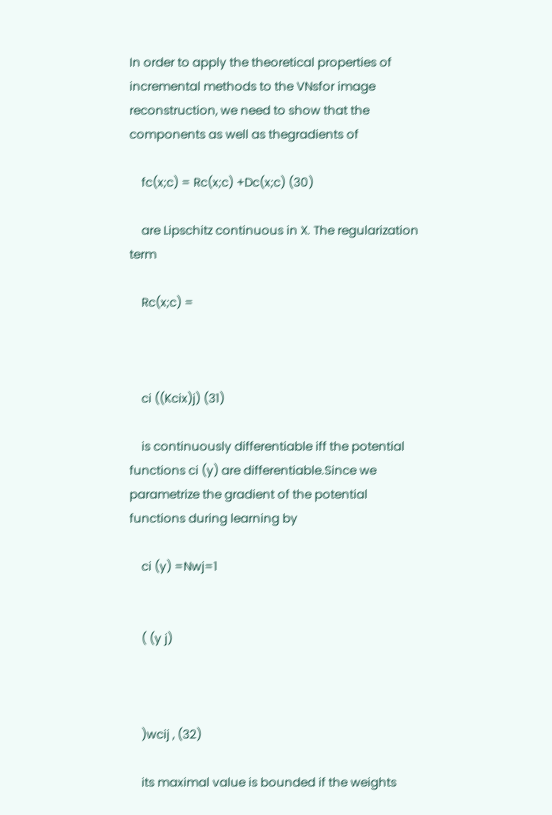In order to apply the theoretical properties of incremental methods to the VNsfor image reconstruction, we need to show that the components as well as thegradients of

    fc(x;c) = Rc(x;c) +Dc(x;c) (30)

    are Lipschitz continuous in X. The regularization term

    Rc(x;c) =



    ci ((Kcix)j) (31)

    is continuously differentiable iff the potential functions ci (y) are differentiable.Since we parametrize the gradient of the potential functions during learning by

    ci (y) =Nwj=1


    ( (y j)



    )wcij , (32)

    its maximal value is bounded if the weights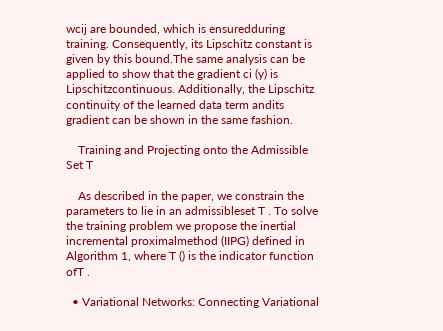wcij are bounded, which is ensuredduring training. Consequently, its Lipschitz constant is given by this bound.The same analysis can be applied to show that the gradient ci (y) is Lipschitzcontinuous. Additionally, the Lipschitz continuity of the learned data term andits gradient can be shown in the same fashion.

    Training and Projecting onto the Admissible Set T

    As described in the paper, we constrain the parameters to lie in an admissibleset T . To solve the training problem we propose the inertial incremental proximalmethod (IIPG) defined in Algorithm 1, where T () is the indicator function ofT .

  • Variational Networks: Connecting Variational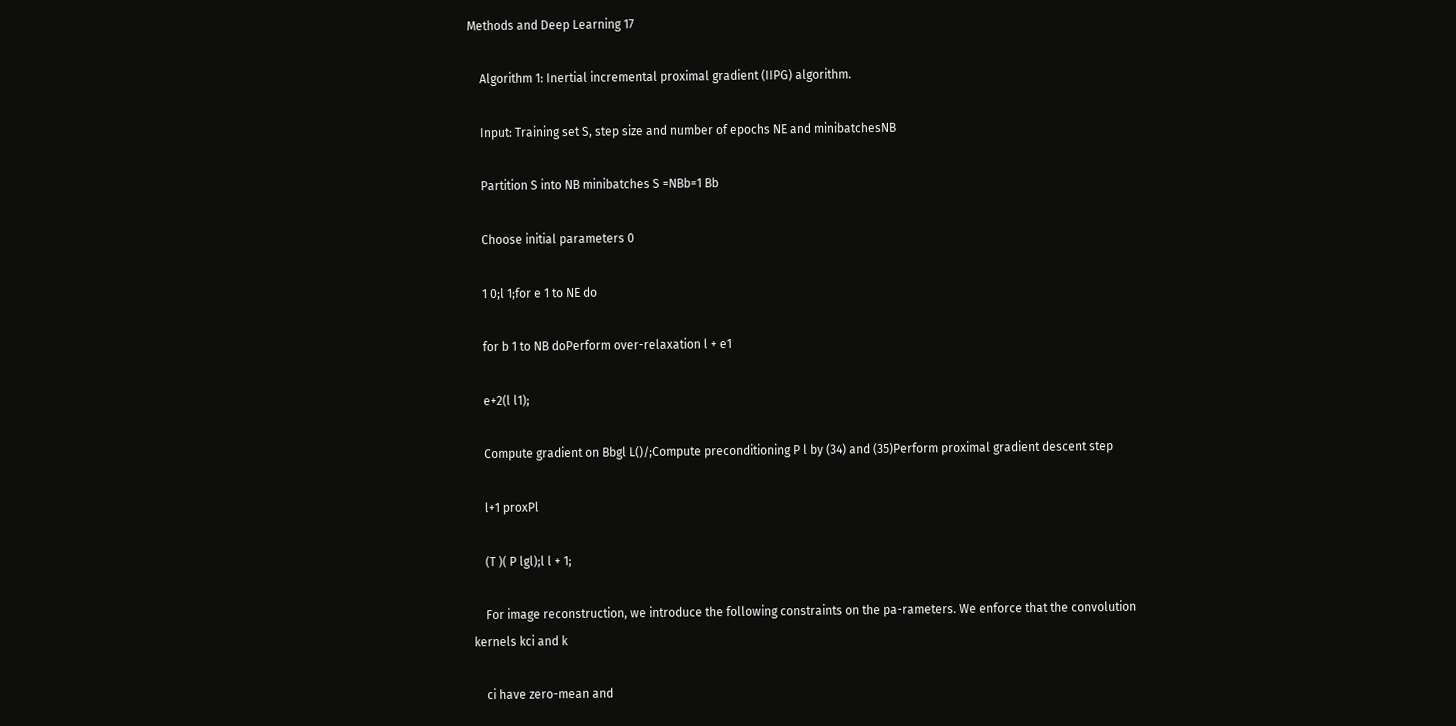Methods and Deep Learning 17

    Algorithm 1: Inertial incremental proximal gradient (IIPG) algorithm.

    Input: Training set S, step size and number of epochs NE and minibatchesNB

    Partition S into NB minibatches S =NBb=1 Bb

    Choose initial parameters 0

    1 0;l 1;for e 1 to NE do

    for b 1 to NB doPerform over-relaxation l + e1

    e+2(l l1);

    Compute gradient on Bbgl L()/;Compute preconditioning P l by (34) and (35)Perform proximal gradient descent step

    l+1 proxPl

    (T )( P lgl);l l + 1;

    For image reconstruction, we introduce the following constraints on the pa-rameters. We enforce that the convolution kernels kci and k

    ci have zero-mean and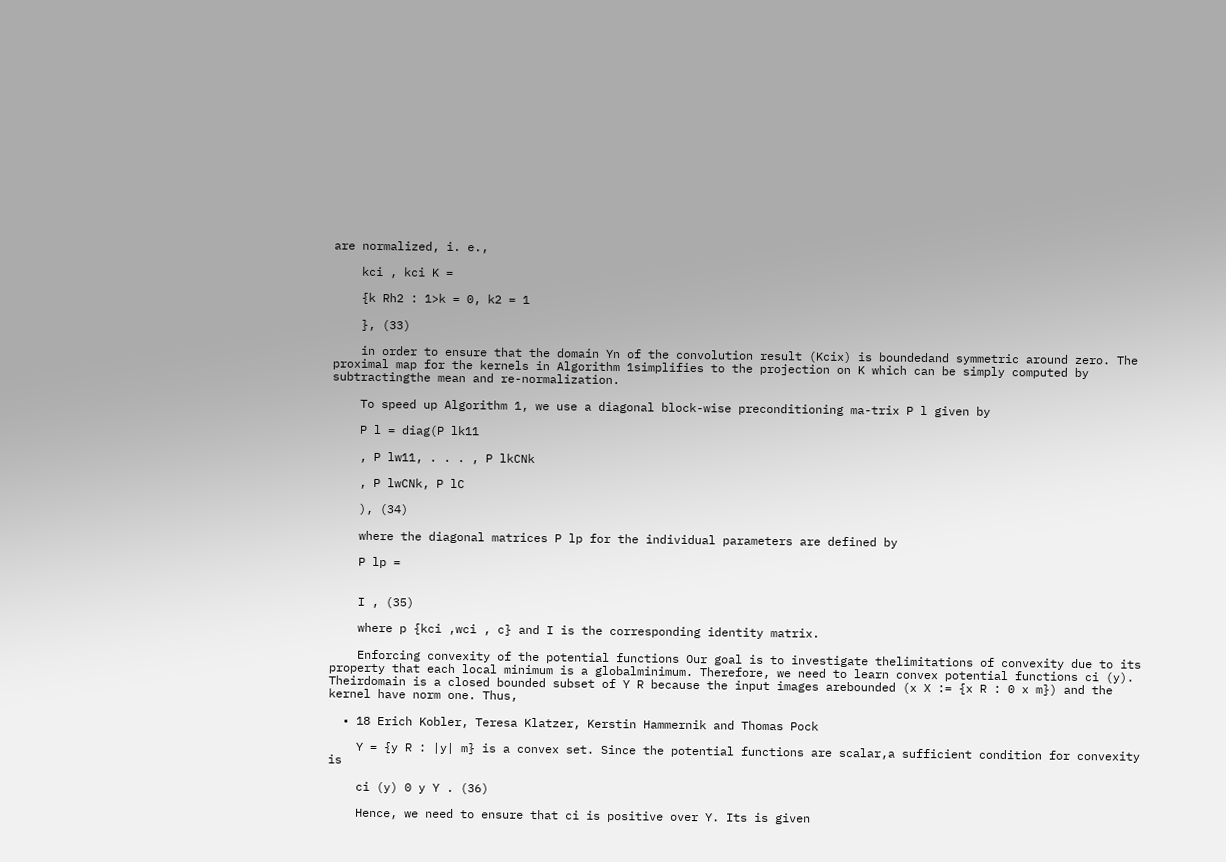are normalized, i. e.,

    kci , kci K =

    {k Rh2 : 1>k = 0, k2 = 1

    }, (33)

    in order to ensure that the domain Yn of the convolution result (Kcix) is boundedand symmetric around zero. The proximal map for the kernels in Algorithm 1simplifies to the projection on K which can be simply computed by subtractingthe mean and re-normalization.

    To speed up Algorithm 1, we use a diagonal block-wise preconditioning ma-trix P l given by

    P l = diag(P lk11

    , P lw11, . . . , P lkCNk

    , P lwCNk, P lC

    ), (34)

    where the diagonal matrices P lp for the individual parameters are defined by

    P lp =


    I , (35)

    where p {kci ,wci , c} and I is the corresponding identity matrix.

    Enforcing convexity of the potential functions Our goal is to investigate thelimitations of convexity due to its property that each local minimum is a globalminimum. Therefore, we need to learn convex potential functions ci (y). Theirdomain is a closed bounded subset of Y R because the input images arebounded (x X := {x R : 0 x m}) and the kernel have norm one. Thus,

  • 18 Erich Kobler, Teresa Klatzer, Kerstin Hammernik and Thomas Pock

    Y = {y R : |y| m} is a convex set. Since the potential functions are scalar,a sufficient condition for convexity is

    ci (y) 0 y Y . (36)

    Hence, we need to ensure that ci is positive over Y. Its is given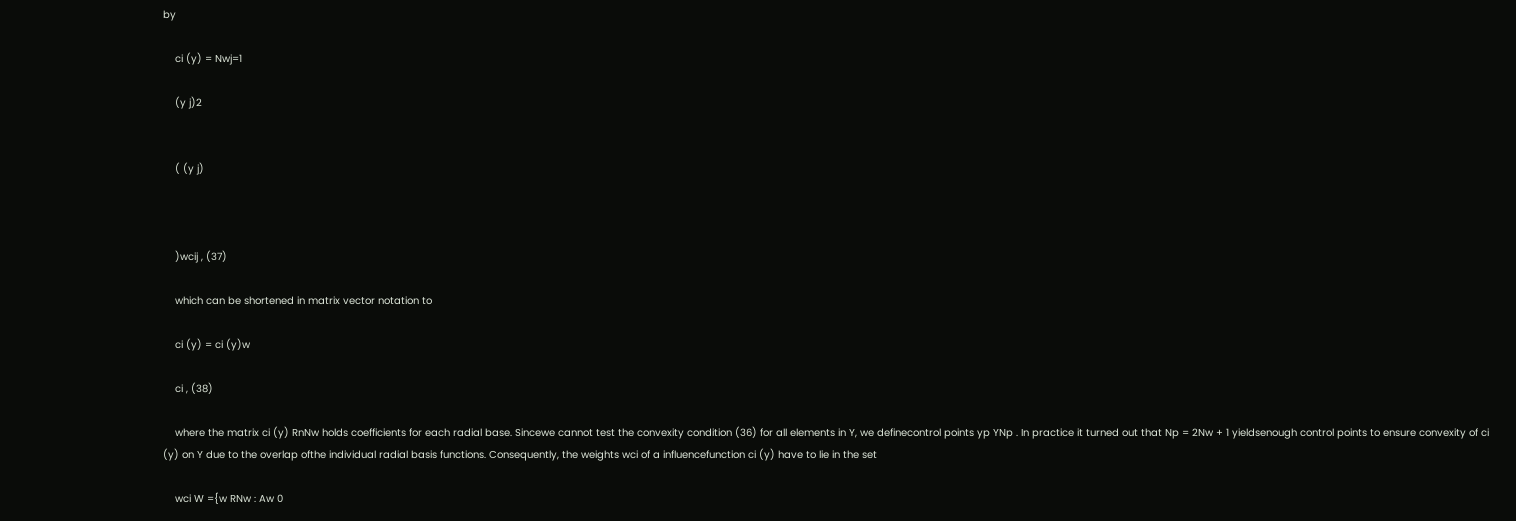by

    ci (y) = Nwj=1

    (y j)2


    ( (y j)



    )wcij , (37)

    which can be shortened in matrix vector notation to

    ci (y) = ci (y)w

    ci , (38)

    where the matrix ci (y) RnNw holds coefficients for each radial base. Sincewe cannot test the convexity condition (36) for all elements in Y, we definecontrol points yp YNp . In practice it turned out that Np = 2Nw + 1 yieldsenough control points to ensure convexity of ci (y) on Y due to the overlap ofthe individual radial basis functions. Consequently, the weights wci of a influencefunction ci (y) have to lie in the set

    wci W ={w RNw : Aw 0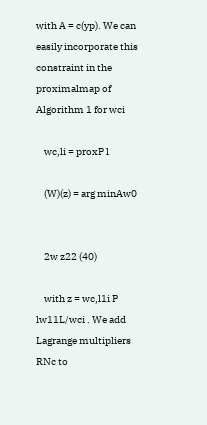with A = c(yp). We can easily incorporate this constraint in the proximalmap of Algorithm 1 for wci

    wc,li = proxP l

    (W)(z) = arg minAw0


    2w z22 (40)

    with z = wc,l1i P lw11L/wci . We add Lagrange multipliers RNc to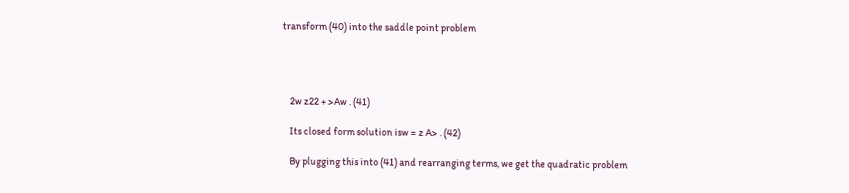transform (40) into the saddle point problem




    2w z22 + >Aw . (41)

    Its closed form solution isw = z A> . (42)

    By plugging this into (41) and rearranging terms, we get the quadratic problem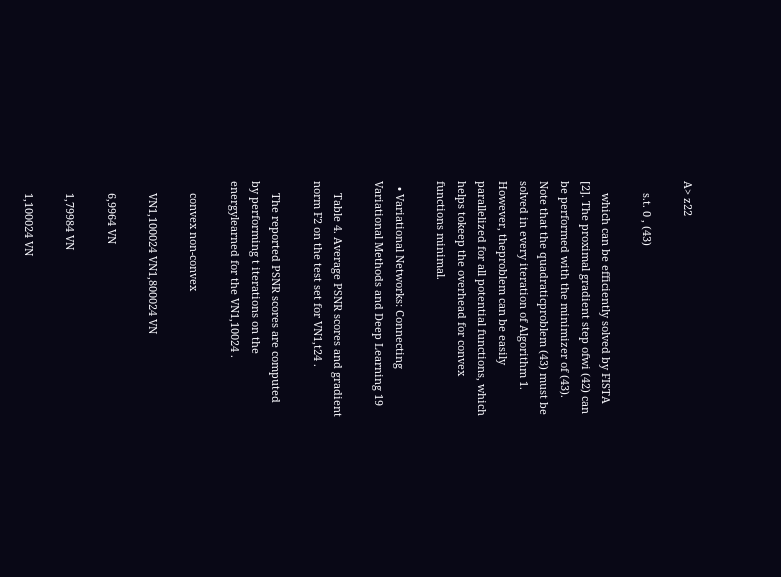A> z22

    s.t. 0 , (43)

    which can be efficiently solved by FISTA [2]. The proximal gradient step ofwi (42) can be performed with the minimizer of (43). Note that the quadraticproblem (43) must be solved in every iteration of Algorithm 1. However, theproblem can be easily parallelized for all potential functions, which helps tokeep the overhead for convex functions minimal.

  • Variational Networks: Connecting Variational Methods and Deep Learning 19

    Table 4. Average PSNR scores and gradient norm F2 on the test set for VN1,t24 .

    The reported PSNR scores are computed by performing t iterations on the energylearned for the VN1,10024 .

    convex non-convex

    VN1,100024 VN1,800024 VN

    6,9964 VN

    1,79984 VN

    1,100024 VN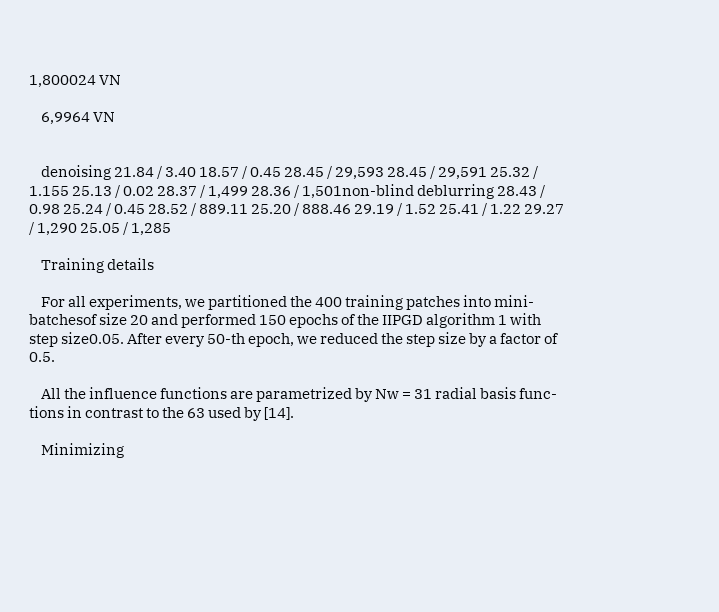1,800024 VN

    6,9964 VN


    denoising 21.84 / 3.40 18.57 / 0.45 28.45 / 29,593 28.45 / 29,591 25.32 / 1.155 25.13 / 0.02 28.37 / 1,499 28.36 / 1,501non-blind deblurring 28.43 / 0.98 25.24 / 0.45 28.52 / 889.11 25.20 / 888.46 29.19 / 1.52 25.41 / 1.22 29.27 / 1,290 25.05 / 1,285

    Training details

    For all experiments, we partitioned the 400 training patches into mini-batchesof size 20 and performed 150 epochs of the IIPGD algorithm 1 with step size0.05. After every 50-th epoch, we reduced the step size by a factor of 0.5.

    All the influence functions are parametrized by Nw = 31 radial basis func-tions in contrast to the 63 used by [14].

    Minimizing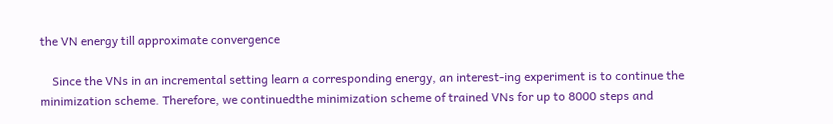the VN energy till approximate convergence

    Since the VNs in an incremental setting learn a corresponding energy, an interest-ing experiment is to continue the minimization scheme. Therefore, we continuedthe minimization scheme of trained VNs for up to 8000 steps and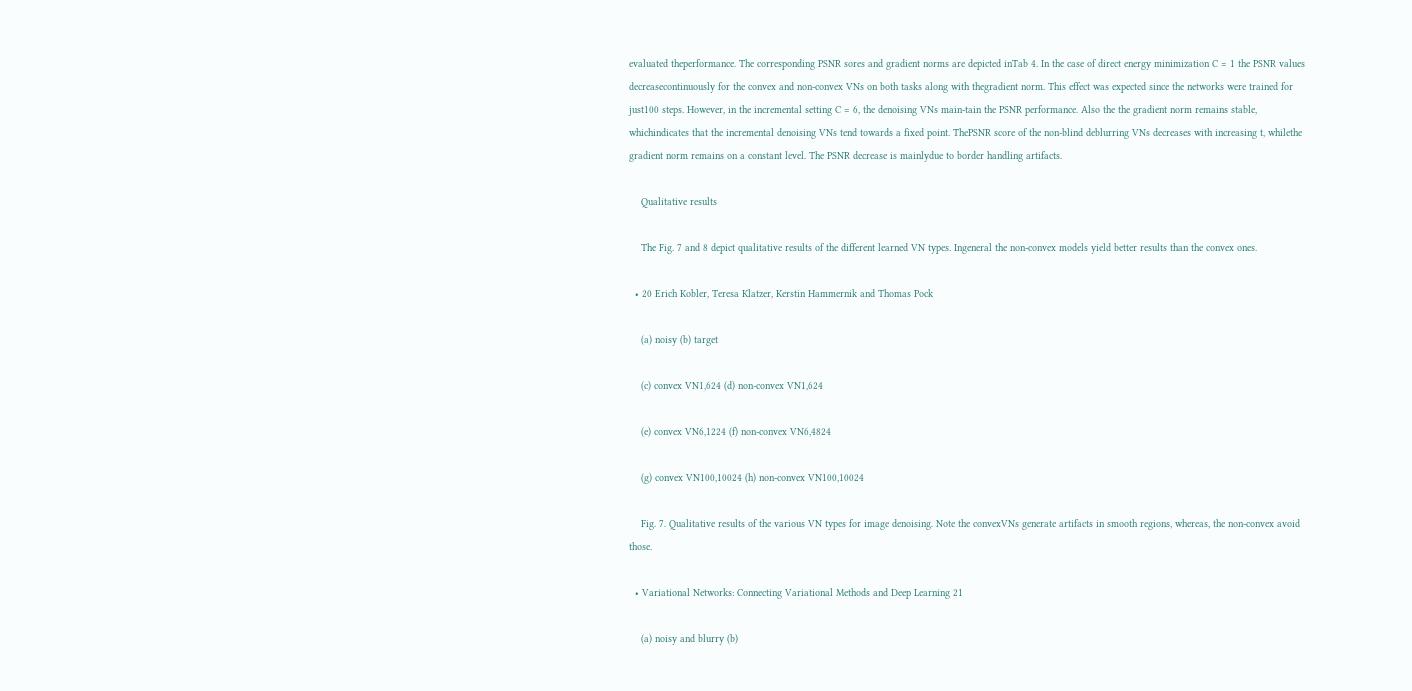evaluated theperformance. The corresponding PSNR sores and gradient norms are depicted inTab 4. In the case of direct energy minimization C = 1 the PSNR values decreasecontinuously for the convex and non-convex VNs on both tasks along with thegradient norm. This effect was expected since the networks were trained for just100 steps. However, in the incremental setting C = 6, the denoising VNs main-tain the PSNR performance. Also the the gradient norm remains stable, whichindicates that the incremental denoising VNs tend towards a fixed point. ThePSNR score of the non-blind deblurring VNs decreases with increasing t, whilethe gradient norm remains on a constant level. The PSNR decrease is mainlydue to border handling artifacts.

    Qualitative results

    The Fig. 7 and 8 depict qualitative results of the different learned VN types. Ingeneral the non-convex models yield better results than the convex ones.

  • 20 Erich Kobler, Teresa Klatzer, Kerstin Hammernik and Thomas Pock

    (a) noisy (b) target

    (c) convex VN1,624 (d) non-convex VN1,624

    (e) convex VN6,1224 (f) non-convex VN6,4824

    (g) convex VN100,10024 (h) non-convex VN100,10024

    Fig. 7. Qualitative results of the various VN types for image denoising. Note the convexVNs generate artifacts in smooth regions, whereas, the non-convex avoid those.

  • Variational Networks: Connecting Variational Methods and Deep Learning 21

    (a) noisy and blurry (b)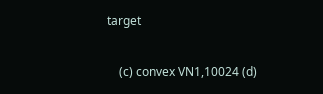target

    (c) convex VN1,10024 (d)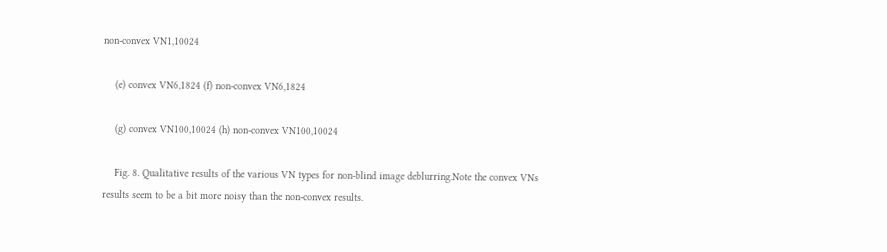non-convex VN1,10024

    (e) convex VN6,1824 (f) non-convex VN6,1824

    (g) convex VN100,10024 (h) non-convex VN100,10024

    Fig. 8. Qualitative results of the various VN types for non-blind image deblurring.Note the convex VNs results seem to be a bit more noisy than the non-convex results.